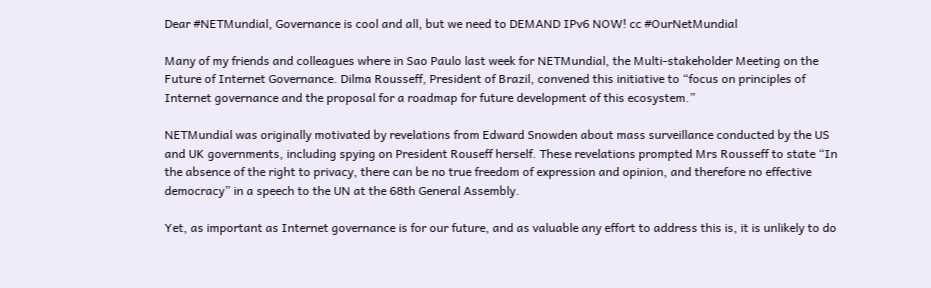Dear #NETMundial, Governance is cool and all, but we need to DEMAND IPv6 NOW! cc #OurNetMundial

Many of my friends and colleagues where in Sao Paulo last week for NETMundial, the Multi-stakeholder Meeting on the Future of Internet Governance. Dilma Rousseff, President of Brazil, convened this initiative to “focus on principles of Internet governance and the proposal for a roadmap for future development of this ecosystem.”

NETMundial was originally motivated by revelations from Edward Snowden about mass surveillance conducted by the US and UK governments, including spying on President Rouseff herself. These revelations prompted Mrs Rousseff to state “In the absence of the right to privacy, there can be no true freedom of expression and opinion, and therefore no effective democracy” in a speech to the UN at the 68th General Assembly.

Yet, as important as Internet governance is for our future, and as valuable any effort to address this is, it is unlikely to do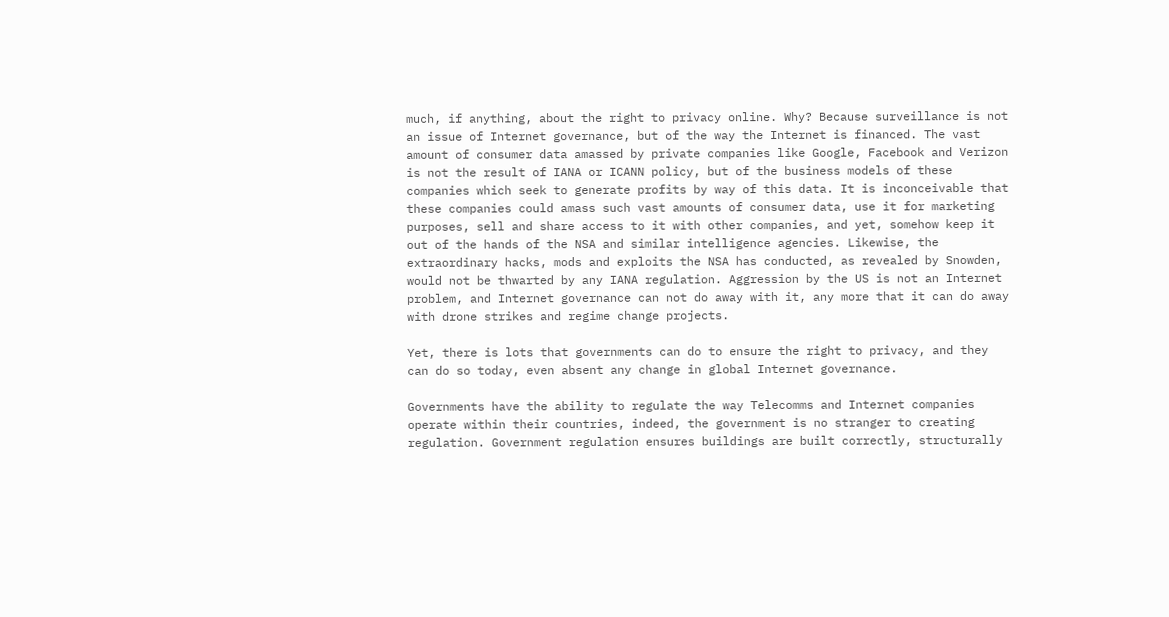much, if anything, about the right to privacy online. Why? Because surveillance is not an issue of Internet governance, but of the way the Internet is financed. The vast amount of consumer data amassed by private companies like Google, Facebook and Verizon is not the result of IANA or ICANN policy, but of the business models of these companies which seek to generate profits by way of this data. It is inconceivable that these companies could amass such vast amounts of consumer data, use it for marketing purposes, sell and share access to it with other companies, and yet, somehow keep it out of the hands of the NSA and similar intelligence agencies. Likewise, the extraordinary hacks, mods and exploits the NSA has conducted, as revealed by Snowden, would not be thwarted by any IANA regulation. Aggression by the US is not an Internet problem, and Internet governance can not do away with it, any more that it can do away with drone strikes and regime change projects.

Yet, there is lots that governments can do to ensure the right to privacy, and they can do so today, even absent any change in global Internet governance.

Governments have the ability to regulate the way Telecomms and Internet companies operate within their countries, indeed, the government is no stranger to creating regulation. Government regulation ensures buildings are built correctly, structurally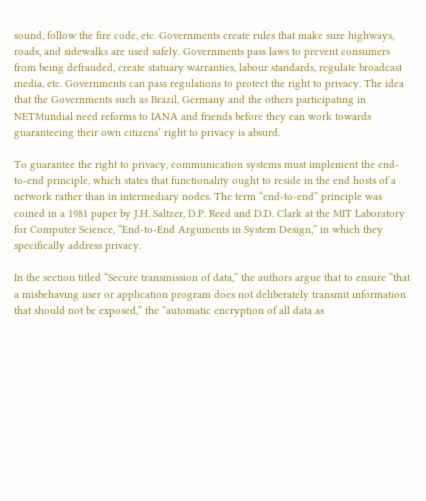sound, follow the fire code, etc. Governments create rules that make sure highways, roads, and sidewalks are used safely. Governments pass laws to prevent consumers from being defrauded, create statuary warranties, labour standards, regulate broadcast media, etc. Governments can pass regulations to protect the right to privacy. The idea that the Governments such as Brazil, Germany and the others participating in NETMundial need reforms to IANA and friends before they can work towards guaranteeing their own citizens’ right to privacy is absurd.

To guarantee the right to privacy, communication systems must implement the end-to-end principle, which states that functionality ought to reside in the end hosts of a network rather than in intermediary nodes. The term “end-to-end” principle was coined in a 1981 paper by J.H. Saltzer, D.P. Reed and D.D. Clark at the MIT Laboratory for Computer Science, “End-to-End Arguments in System Design,” in which they specifically address privacy.

In the section titled “Secure transmission of data,” the authors argue that to ensure “that a misbehaving user or application program does not deliberately transmit information that should not be exposed,” the “automatic encryption of all data as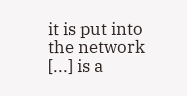it is put into the network [...] is a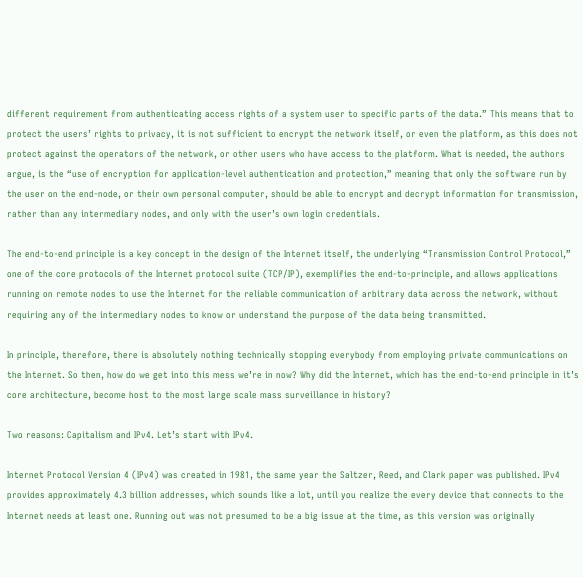different requirement from authenticating access rights of a system user to specific parts of the data.” This means that to protect the users’ rights to privacy, it is not sufficient to encrypt the network itself, or even the platform, as this does not protect against the operators of the network, or other users who have access to the platform. What is needed, the authors argue, is the “use of encryption for application-level authentication and protection,” meaning that only the software run by the user on the end-node, or their own personal computer, should be able to encrypt and decrypt information for transmission, rather than any intermediary nodes, and only with the user’s own login credentials.

The end-to-end principle is a key concept in the design of the Internet itself, the underlying “Transmission Control Protocol,” one of the core protocols of the Internet protocol suite (TCP/IP), exemplifies the end-to-principle, and allows applications running on remote nodes to use the Internet for the reliable communication of arbitrary data across the network, without requiring any of the intermediary nodes to know or understand the purpose of the data being transmitted.

In principle, therefore, there is absolutely nothing technically stopping everybody from employing private communications on the Internet. So then, how do we get into this mess we’re in now? Why did the Internet, which has the end-to-end principle in it’s core architecture, become host to the most large scale mass surveillance in history?

Two reasons: Capitalism and IPv4. Let’s start with IPv4.

Internet Protocol Version 4 (IPv4) was created in 1981, the same year the Saltzer, Reed, and Clark paper was published. IPv4 provides approximately 4.3 billion addresses, which sounds like a lot, until you realize the every device that connects to the Internet needs at least one. Running out was not presumed to be a big issue at the time, as this version was originally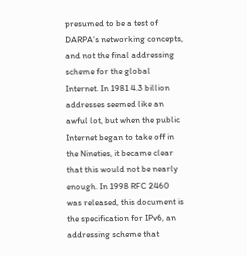presumed to be a test of DARPA’s networking concepts, and not the final addressing scheme for the global Internet. In 1981 4.3 billion addresses seemed like an awful lot, but when the public Internet began to take off in the Nineties, it became clear that this would not be nearly enough. In 1998 RFC 2460 was released, this document is the specification for IPv6, an addressing scheme that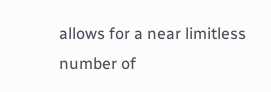allows for a near limitless number of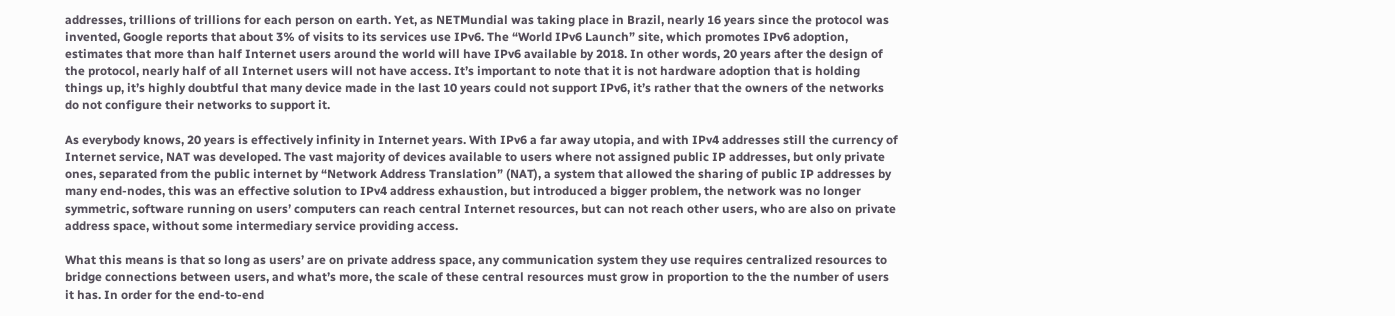addresses, trillions of trillions for each person on earth. Yet, as NETMundial was taking place in Brazil, nearly 16 years since the protocol was invented, Google reports that about 3% of visits to its services use IPv6. The “World IPv6 Launch” site, which promotes IPv6 adoption, estimates that more than half Internet users around the world will have IPv6 available by 2018. In other words, 20 years after the design of the protocol, nearly half of all Internet users will not have access. It’s important to note that it is not hardware adoption that is holding things up, it’s highly doubtful that many device made in the last 10 years could not support IPv6, it’s rather that the owners of the networks do not configure their networks to support it.

As everybody knows, 20 years is effectively infinity in Internet years. With IPv6 a far away utopia, and with IPv4 addresses still the currency of Internet service, NAT was developed. The vast majority of devices available to users where not assigned public IP addresses, but only private ones, separated from the public internet by “Network Address Translation” (NAT), a system that allowed the sharing of public IP addresses by many end-nodes, this was an effective solution to IPv4 address exhaustion, but introduced a bigger problem, the network was no longer symmetric, software running on users’ computers can reach central Internet resources, but can not reach other users, who are also on private address space, without some intermediary service providing access.

What this means is that so long as users’ are on private address space, any communication system they use requires centralized resources to bridge connections between users, and what’s more, the scale of these central resources must grow in proportion to the the number of users it has. In order for the end-to-end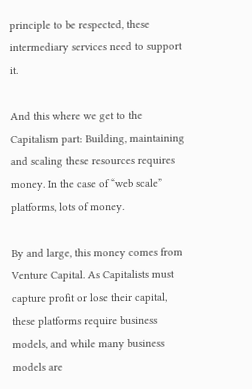principle to be respected, these intermediary services need to support it.

And this where we get to the Capitalism part: Building, maintaining and scaling these resources requires money. In the case of “web scale” platforms, lots of money.

By and large, this money comes from Venture Capital. As Capitalists must capture profit or lose their capital, these platforms require business models, and while many business models are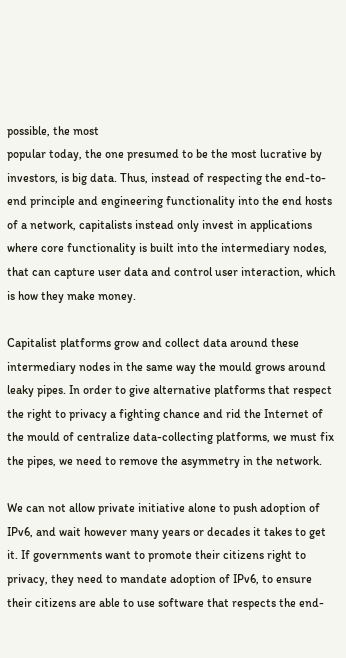possible, the most
popular today, the one presumed to be the most lucrative by investors, is big data. Thus, instead of respecting the end-to-end principle and engineering functionality into the end hosts of a network, capitalists instead only invest in applications where core functionality is built into the intermediary nodes, that can capture user data and control user interaction, which is how they make money.

Capitalist platforms grow and collect data around these intermediary nodes in the same way the mould grows around leaky pipes. In order to give alternative platforms that respect the right to privacy a fighting chance and rid the Internet of the mould of centralize data-collecting platforms, we must fix the pipes, we need to remove the asymmetry in the network.

We can not allow private initiative alone to push adoption of IPv6, and wait however many years or decades it takes to get it. If governments want to promote their citizens right to privacy, they need to mandate adoption of IPv6, to ensure their citizens are able to use software that respects the end-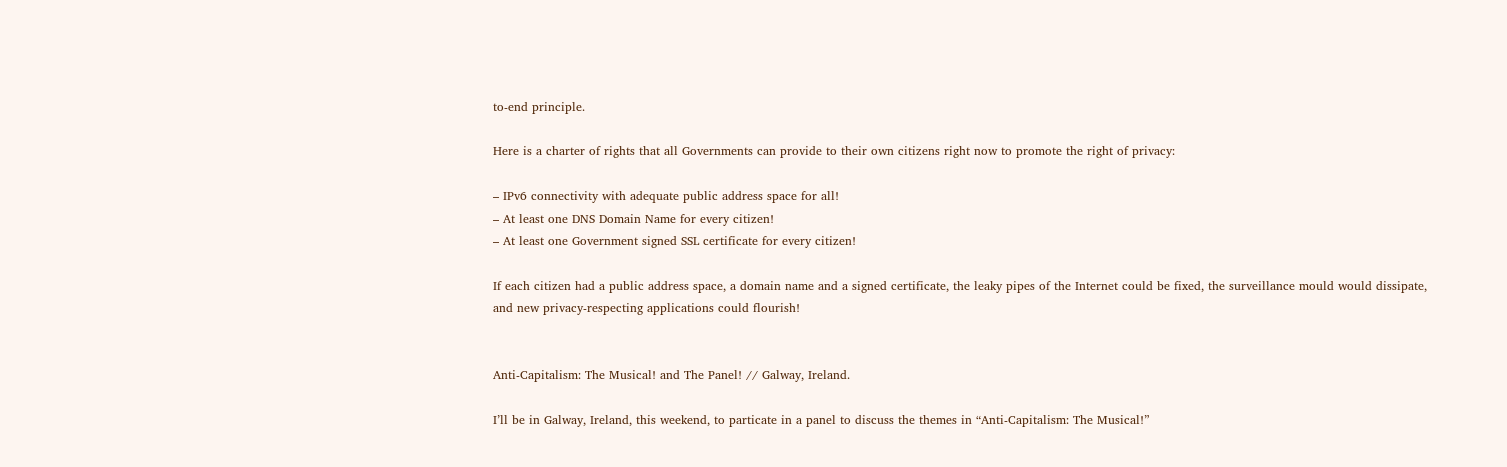to-end principle.

Here is a charter of rights that all Governments can provide to their own citizens right now to promote the right of privacy:

– IPv6 connectivity with adequate public address space for all!
– At least one DNS Domain Name for every citizen!
– At least one Government signed SSL certificate for every citizen!

If each citizen had a public address space, a domain name and a signed certificate, the leaky pipes of the Internet could be fixed, the surveillance mould would dissipate, and new privacy-respecting applications could flourish!


Anti-Capitalism: The Musical! and The Panel! // Galway, Ireland.

I’ll be in Galway, Ireland, this weekend, to particate in a panel to discuss the themes in “Anti-Capitalism: The Musical!”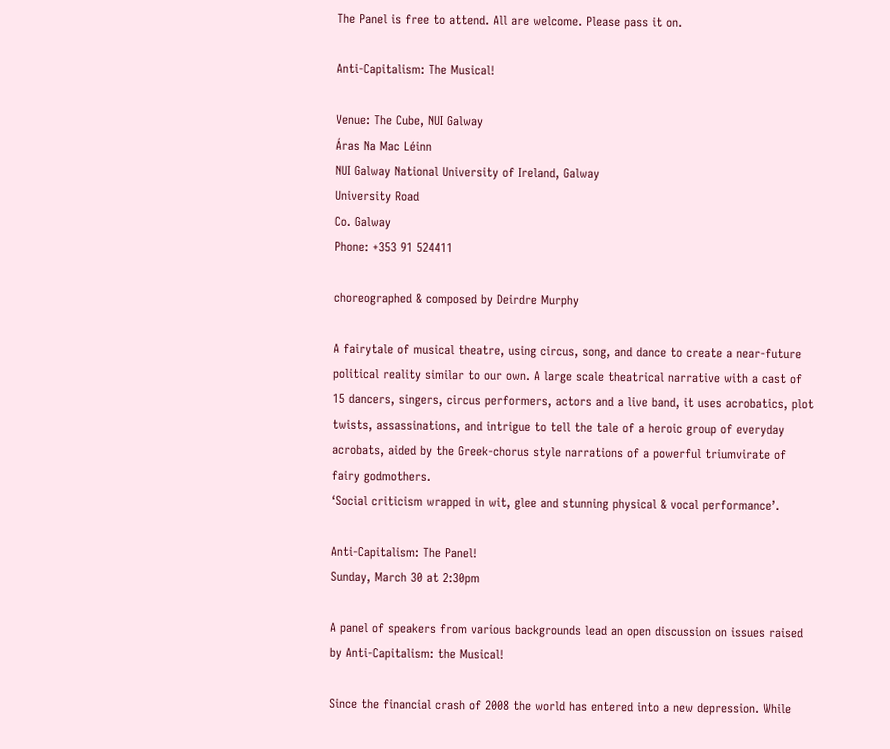The Panel is free to attend. All are welcome. Please pass it on.

Anti-Capitalism: The Musical!

Venue: The Cube, NUI Galway
Áras Na Mac Léinn
NUI Galway National University of Ireland, Galway
University Road
Co. Galway
Phone: +353 91 524411

choreographed & composed by Deirdre Murphy

A fairytale of musical theatre, using circus, song, and dance to create a near-future political reality similar to our own. A large scale theatrical narrative with a cast of 15 dancers, singers, circus performers, actors and a live band, it uses acrobatics, plot twists, assassinations, and intrigue to tell the tale of a heroic group of everyday acrobats, aided by the Greek-chorus style narrations of a powerful triumvirate of fairy godmothers.
‘Social criticism wrapped in wit, glee and stunning physical & vocal performance’.

Anti-Capitalism: The Panel!
Sunday, March 30 at 2:30pm

A panel of speakers from various backgrounds lead an open discussion on issues raised by Anti-Capitalism: the Musical!

Since the financial crash of 2008 the world has entered into a new depression. While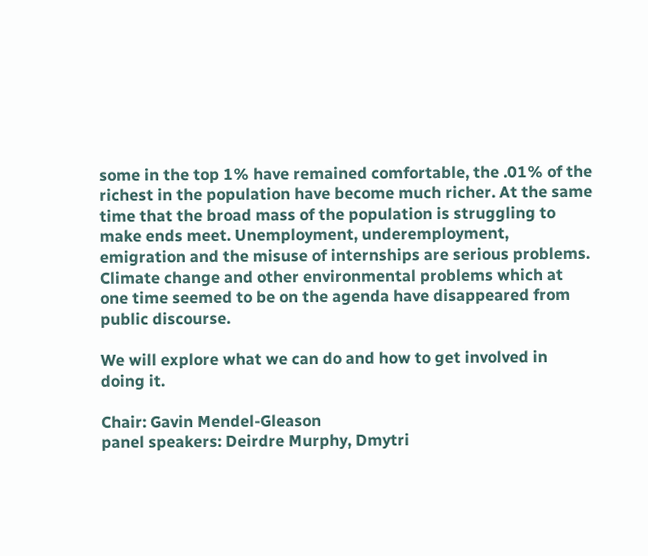some in the top 1% have remained comfortable, the .01% of the richest in the population have become much richer. At the same time that the broad mass of the population is struggling to make ends meet. Unemployment, underemployment, emigration and the misuse of internships are serious problems. Climate change and other environmental problems which at one time seemed to be on the agenda have disappeared from public discourse.

We will explore what we can do and how to get involved in doing it.

Chair: Gavin Mendel-Gleason
panel speakers: Deirdre Murphy, Dmytri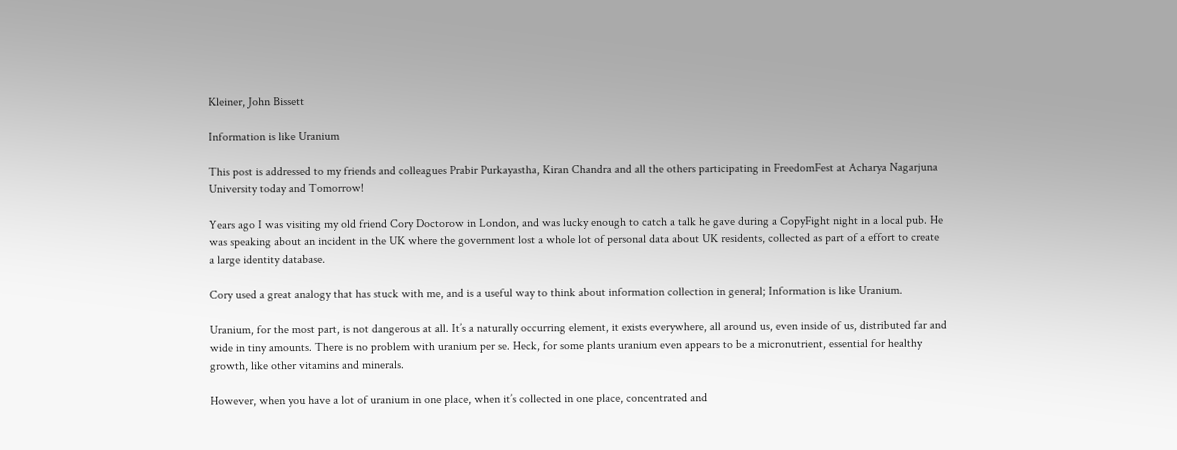Kleiner, John Bissett

Information is like Uranium

This post is addressed to my friends and colleagues Prabir Purkayastha, Kiran Chandra and all the others participating in FreedomFest at Acharya Nagarjuna University today and Tomorrow!

Years ago I was visiting my old friend Cory Doctorow in London, and was lucky enough to catch a talk he gave during a CopyFight night in a local pub. He was speaking about an incident in the UK where the government lost a whole lot of personal data about UK residents, collected as part of a effort to create a large identity database.

Cory used a great analogy that has stuck with me, and is a useful way to think about information collection in general; Information is like Uranium.

Uranium, for the most part, is not dangerous at all. It’s a naturally occurring element, it exists everywhere, all around us, even inside of us, distributed far and wide in tiny amounts. There is no problem with uranium per se. Heck, for some plants uranium even appears to be a micronutrient, essential for healthy growth, like other vitamins and minerals.

However, when you have a lot of uranium in one place, when it’s collected in one place, concentrated and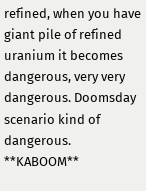refined, when you have giant pile of refined uranium it becomes dangerous, very very dangerous. Doomsday scenario kind of dangerous. **KABOOM**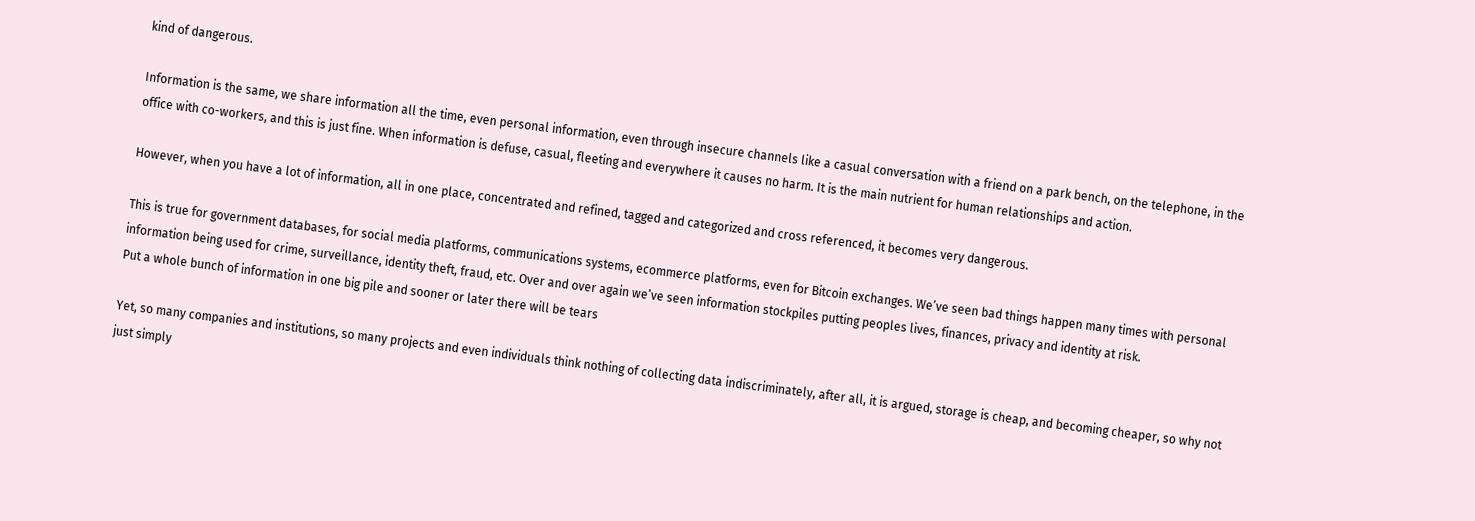kind of dangerous.

Information is the same, we share information all the time, even personal information, even through insecure channels like a casual conversation with a friend on a park bench, on the telephone, in the office with co-workers, and this is just fine. When information is defuse, casual, fleeting and everywhere it causes no harm. It is the main nutrient for human relationships and action.

However, when you have a lot of information, all in one place, concentrated and refined, tagged and categorized and cross referenced, it becomes very dangerous.

This is true for government databases, for social media platforms, communications systems, ecommerce platforms, even for Bitcoin exchanges. We’ve seen bad things happen many times with personal information being used for crime, surveillance, identity theft, fraud, etc. Over and over again we’ve seen information stockpiles putting peoples lives, finances, privacy and identity at risk.
Put a whole bunch of information in one big pile and sooner or later there will be tears

Yet, so many companies and institutions, so many projects and even individuals think nothing of collecting data indiscriminately, after all, it is argued, storage is cheap, and becoming cheaper, so why not just simply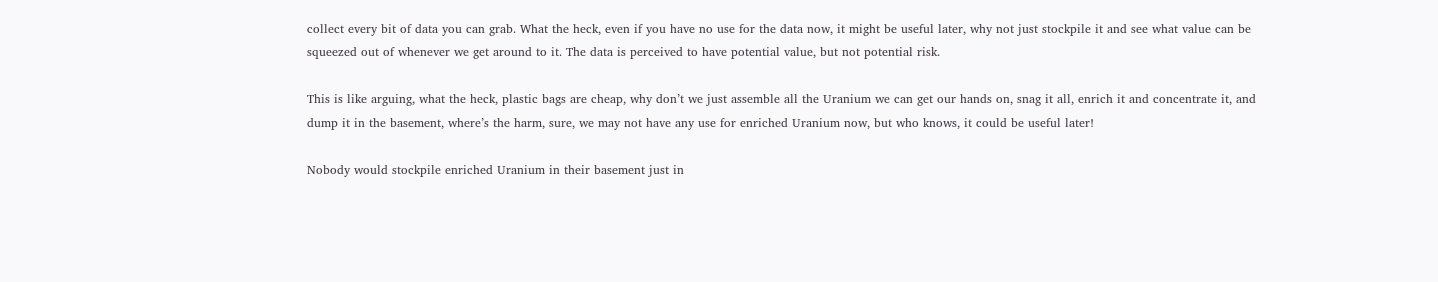collect every bit of data you can grab. What the heck, even if you have no use for the data now, it might be useful later, why not just stockpile it and see what value can be squeezed out of whenever we get around to it. The data is perceived to have potential value, but not potential risk.

This is like arguing, what the heck, plastic bags are cheap, why don’t we just assemble all the Uranium we can get our hands on, snag it all, enrich it and concentrate it, and dump it in the basement, where’s the harm, sure, we may not have any use for enriched Uranium now, but who knows, it could be useful later!

Nobody would stockpile enriched Uranium in their basement just in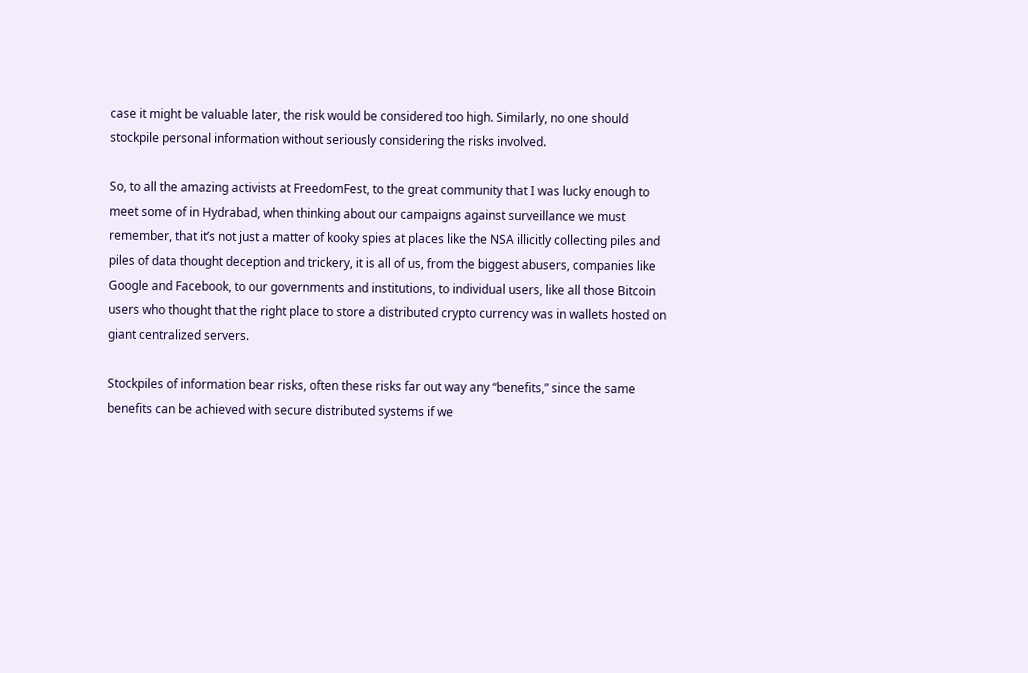case it might be valuable later, the risk would be considered too high. Similarly, no one should stockpile personal information without seriously considering the risks involved.

So, to all the amazing activists at FreedomFest, to the great community that I was lucky enough to meet some of in Hydrabad, when thinking about our campaigns against surveillance we must remember, that it’s not just a matter of kooky spies at places like the NSA illicitly collecting piles and piles of data thought deception and trickery, it is all of us, from the biggest abusers, companies like Google and Facebook, to our governments and institutions, to individual users, like all those Bitcoin users who thought that the right place to store a distributed crypto currency was in wallets hosted on giant centralized servers.

Stockpiles of information bear risks, often these risks far out way any “benefits,” since the same benefits can be achieved with secure distributed systems if we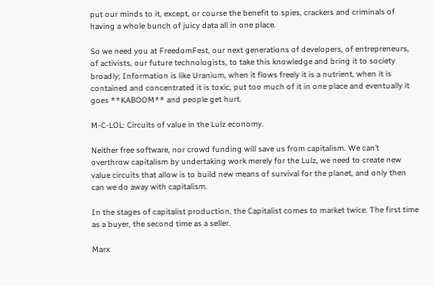put our minds to it, except, or course the benefit to spies, crackers and criminals of having a whole bunch of juicy data all in one place.

So we need you at FreedomFest, our next generations of developers, of entrepreneurs, of activists, our future technologists, to take this knowledge and bring it to society broadly; Information is like Uranium, when it flows freely it is a nutrient, when it is contained and concentrated it is toxic, put too much of it in one place and eventually it goes **KABOOM** and people get hurt.

M-C-LOL: Circuits of value in the Lulz economy.

Neither free software, nor crowd funding will save us from capitalism. We can’t overthrow capitalism by undertaking work merely for the Lulz, we need to create new value circuits that allow is to build new means of survival for the planet, and only then can we do away with capitalism.

In the stages of capitalist production, the Capitalist comes to market twice. The first time as a buyer, the second time as a seller.

Marx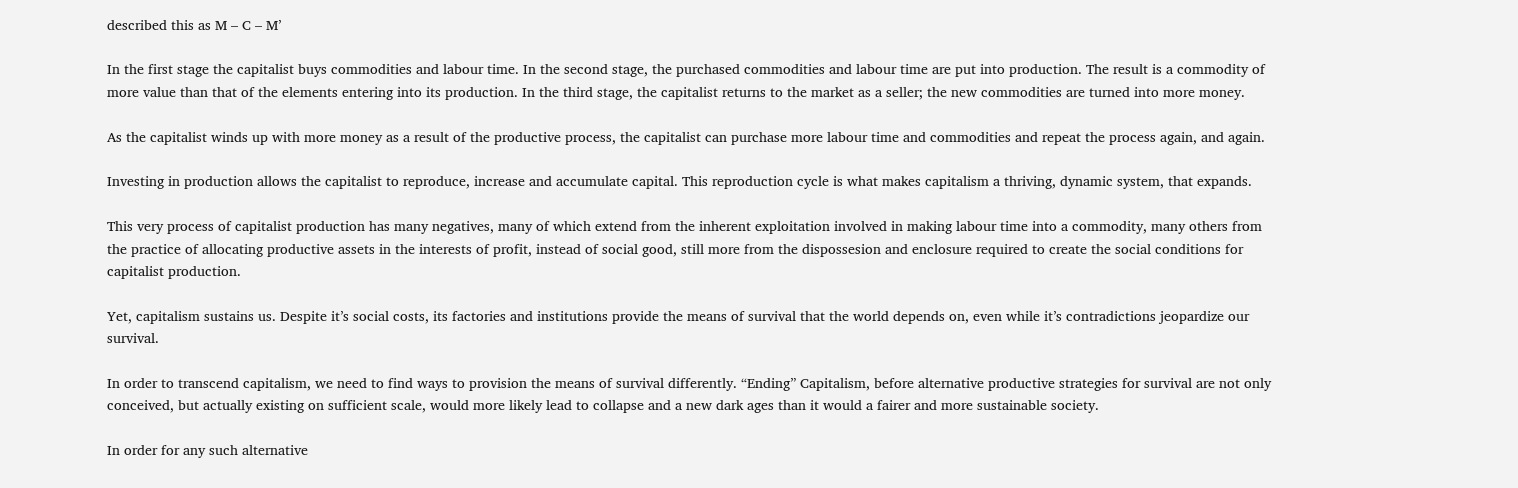described this as M – C – M’

In the first stage the capitalist buys commodities and labour time. In the second stage, the purchased commodities and labour time are put into production. The result is a commodity of more value than that of the elements entering into its production. In the third stage, the capitalist returns to the market as a seller; the new commodities are turned into more money.

As the capitalist winds up with more money as a result of the productive process, the capitalist can purchase more labour time and commodities and repeat the process again, and again.

Investing in production allows the capitalist to reproduce, increase and accumulate capital. This reproduction cycle is what makes capitalism a thriving, dynamic system, that expands.

This very process of capitalist production has many negatives, many of which extend from the inherent exploitation involved in making labour time into a commodity, many others from the practice of allocating productive assets in the interests of profit, instead of social good, still more from the dispossesion and enclosure required to create the social conditions for capitalist production.

Yet, capitalism sustains us. Despite it’s social costs, its factories and institutions provide the means of survival that the world depends on, even while it’s contradictions jeopardize our survival.

In order to transcend capitalism, we need to find ways to provision the means of survival differently. “Ending” Capitalism, before alternative productive strategies for survival are not only conceived, but actually existing on sufficient scale, would more likely lead to collapse and a new dark ages than it would a fairer and more sustainable society.

In order for any such alternative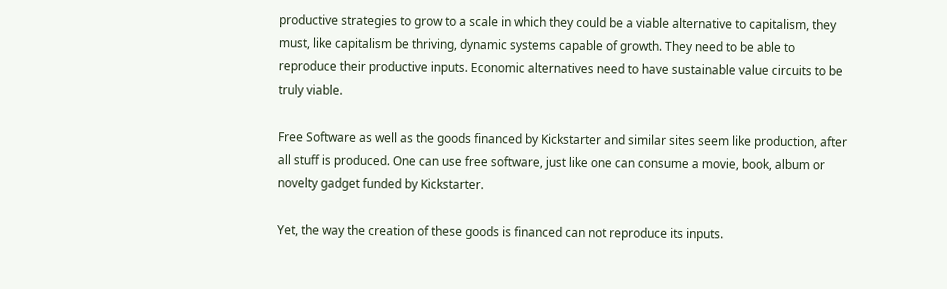productive strategies to grow to a scale in which they could be a viable alternative to capitalism, they must, like capitalism be thriving, dynamic systems capable of growth. They need to be able to reproduce their productive inputs. Economic alternatives need to have sustainable value circuits to be truly viable.

Free Software as well as the goods financed by Kickstarter and similar sites seem like production, after all stuff is produced. One can use free software, just like one can consume a movie, book, album or novelty gadget funded by Kickstarter.

Yet, the way the creation of these goods is financed can not reproduce its inputs.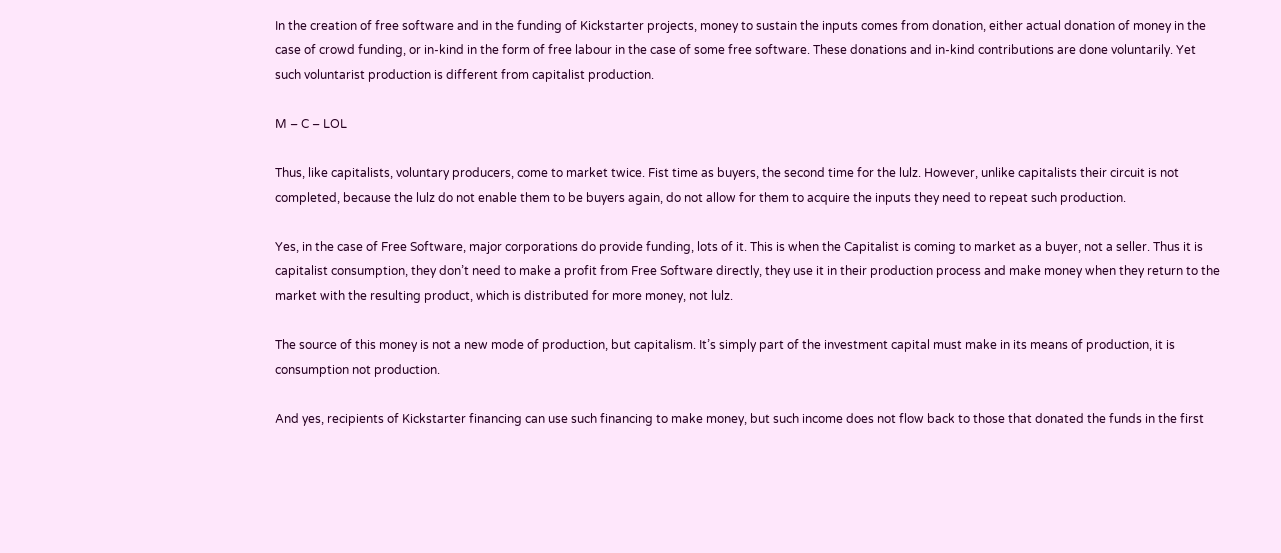In the creation of free software and in the funding of Kickstarter projects, money to sustain the inputs comes from donation, either actual donation of money in the case of crowd funding, or in-kind in the form of free labour in the case of some free software. These donations and in-kind contributions are done voluntarily. Yet such voluntarist production is different from capitalist production.

M – C – LOL

Thus, like capitalists, voluntary producers, come to market twice. Fist time as buyers, the second time for the lulz. However, unlike capitalists their circuit is not completed, because the lulz do not enable them to be buyers again, do not allow for them to acquire the inputs they need to repeat such production.

Yes, in the case of Free Software, major corporations do provide funding, lots of it. This is when the Capitalist is coming to market as a buyer, not a seller. Thus it is capitalist consumption, they don’t need to make a profit from Free Software directly, they use it in their production process and make money when they return to the market with the resulting product, which is distributed for more money, not lulz.

The source of this money is not a new mode of production, but capitalism. It’s simply part of the investment capital must make in its means of production, it is consumption not production.

And yes, recipients of Kickstarter financing can use such financing to make money, but such income does not flow back to those that donated the funds in the first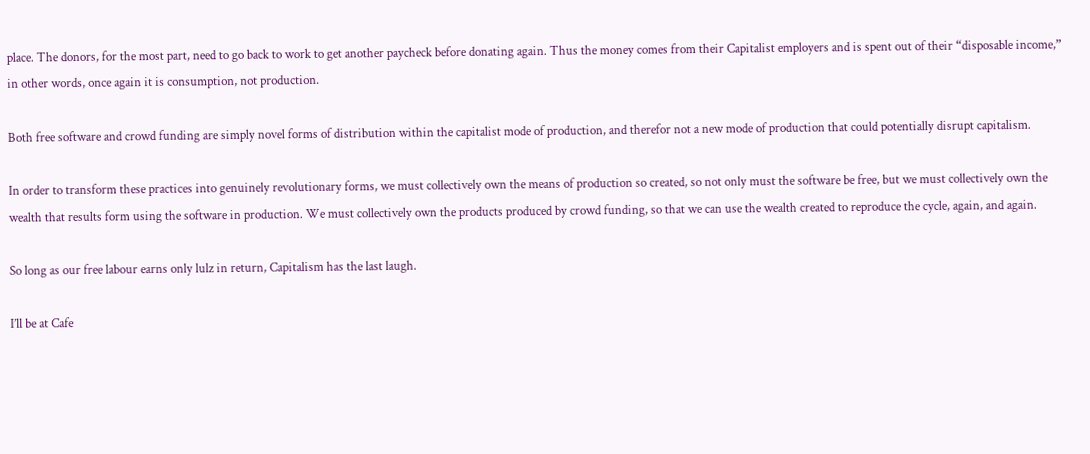place. The donors, for the most part, need to go back to work to get another paycheck before donating again. Thus the money comes from their Capitalist employers and is spent out of their “disposable income,” in other words, once again it is consumption, not production.

Both free software and crowd funding are simply novel forms of distribution within the capitalist mode of production, and therefor not a new mode of production that could potentially disrupt capitalism.

In order to transform these practices into genuinely revolutionary forms, we must collectively own the means of production so created, so not only must the software be free, but we must collectively own the wealth that results form using the software in production. We must collectively own the products produced by crowd funding, so that we can use the wealth created to reproduce the cycle, again, and again.

So long as our free labour earns only lulz in return, Capitalism has the last laugh.

I’ll be at Cafe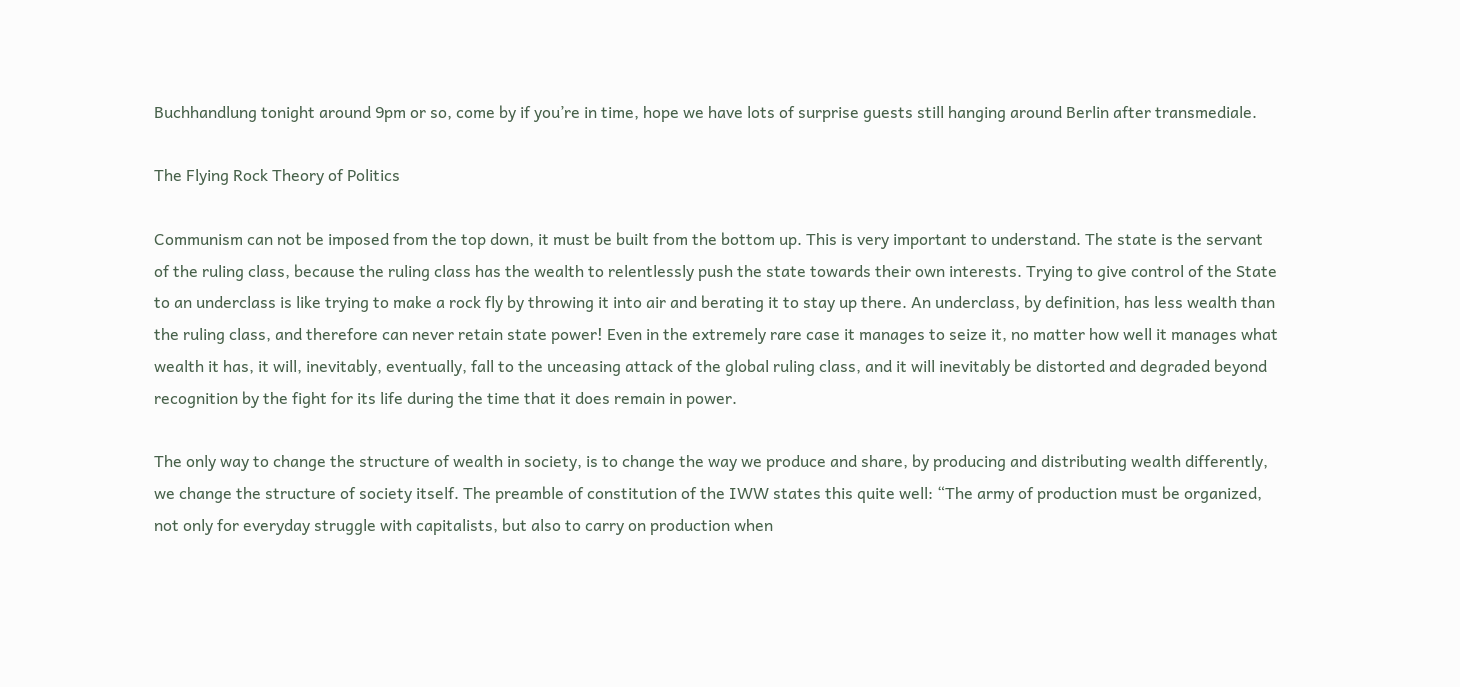Buchhandlung tonight around 9pm or so, come by if you’re in time, hope we have lots of surprise guests still hanging around Berlin after transmediale.

The Flying Rock Theory of Politics

Communism can not be imposed from the top down, it must be built from the bottom up. This is very important to understand. The state is the servant of the ruling class, because the ruling class has the wealth to relentlessly push the state towards their own interests. Trying to give control of the State to an underclass is like trying to make a rock fly by throwing it into air and berating it to stay up there. An underclass, by definition, has less wealth than the ruling class, and therefore can never retain state power! Even in the extremely rare case it manages to seize it, no matter how well it manages what wealth it has, it will, inevitably, eventually, fall to the unceasing attack of the global ruling class, and it will inevitably be distorted and degraded beyond recognition by the fight for its life during the time that it does remain in power.

The only way to change the structure of wealth in society, is to change the way we produce and share, by producing and distributing wealth differently, we change the structure of society itself. The preamble of constitution of the IWW states this quite well: “The army of production must be organized, not only for everyday struggle with capitalists, but also to carry on production when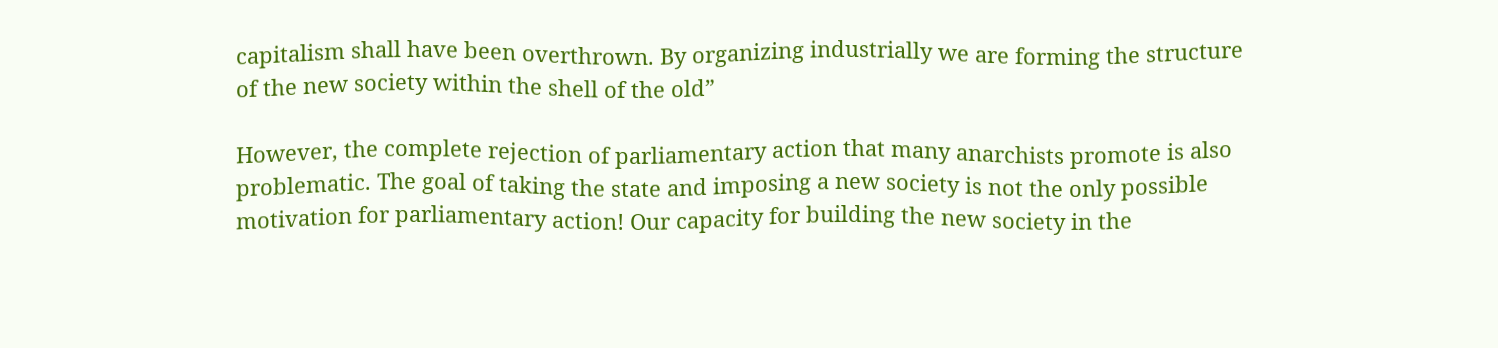capitalism shall have been overthrown. By organizing industrially we are forming the structure of the new society within the shell of the old”

However, the complete rejection of parliamentary action that many anarchists promote is also problematic. The goal of taking the state and imposing a new society is not the only possible motivation for parliamentary action! Our capacity for building the new society in the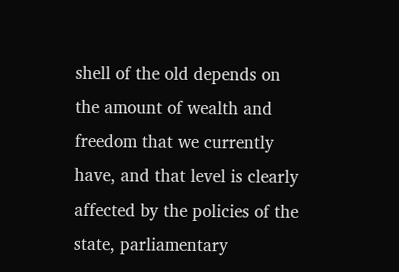shell of the old depends on the amount of wealth and freedom that we currently have, and that level is clearly affected by the policies of the state, parliamentary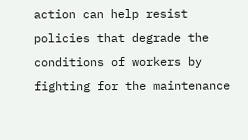action can help resist policies that degrade the conditions of workers by fighting for the maintenance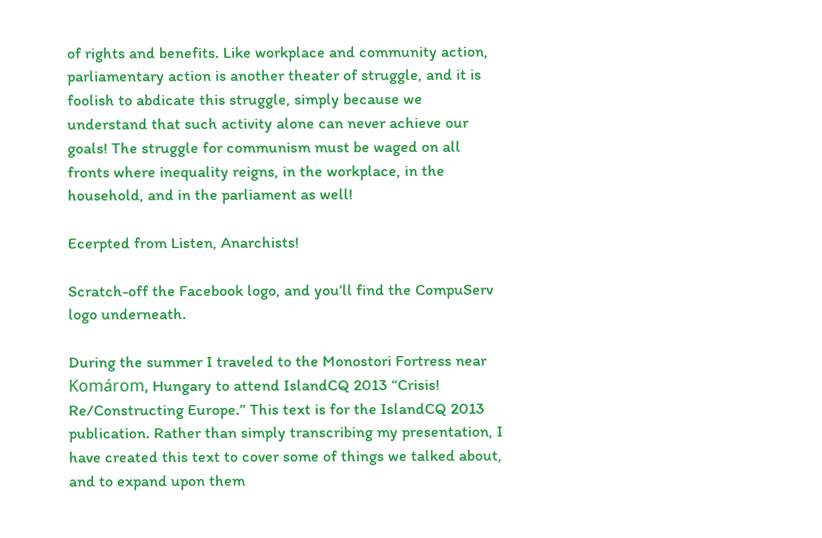of rights and benefits. Like workplace and community action, parliamentary action is another theater of struggle, and it is foolish to abdicate this struggle, simply because we understand that such activity alone can never achieve our goals! The struggle for communism must be waged on all fronts where inequality reigns, in the workplace, in the household, and in the parliament as well!

Ecerpted from Listen, Anarchists!

Scratch-off the Facebook logo, and you’ll find the CompuServ logo underneath.

During the summer I traveled to the Monostori Fortress near Komárom, Hungary to attend IslandCQ 2013 “Crisis! Re/Constructing Europe.” This text is for the IslandCQ 2013 publication. Rather than simply transcribing my presentation, I have created this text to cover some of things we talked about, and to expand upon them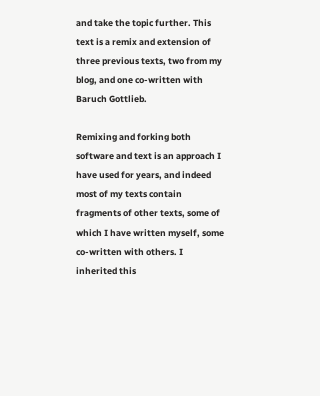and take the topic further. This text is a remix and extension of three previous texts, two from my blog, and one co-written with Baruch Gottlieb.

Remixing and forking both software and text is an approach I have used for years, and indeed most of my texts contain fragments of other texts, some of which I have written myself, some co-written with others. I inherited this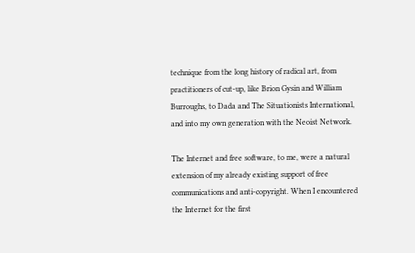technique from the long history of radical art, from practitioners of cut-up, like Brion Gysin and William Burroughs, to Dada and The Situationists International, and into my own generation with the Neoist Network.

The Internet and free software, to me, were a natural extension of my already existing support of free communications and anti-copyright. When I encountered the Internet for the first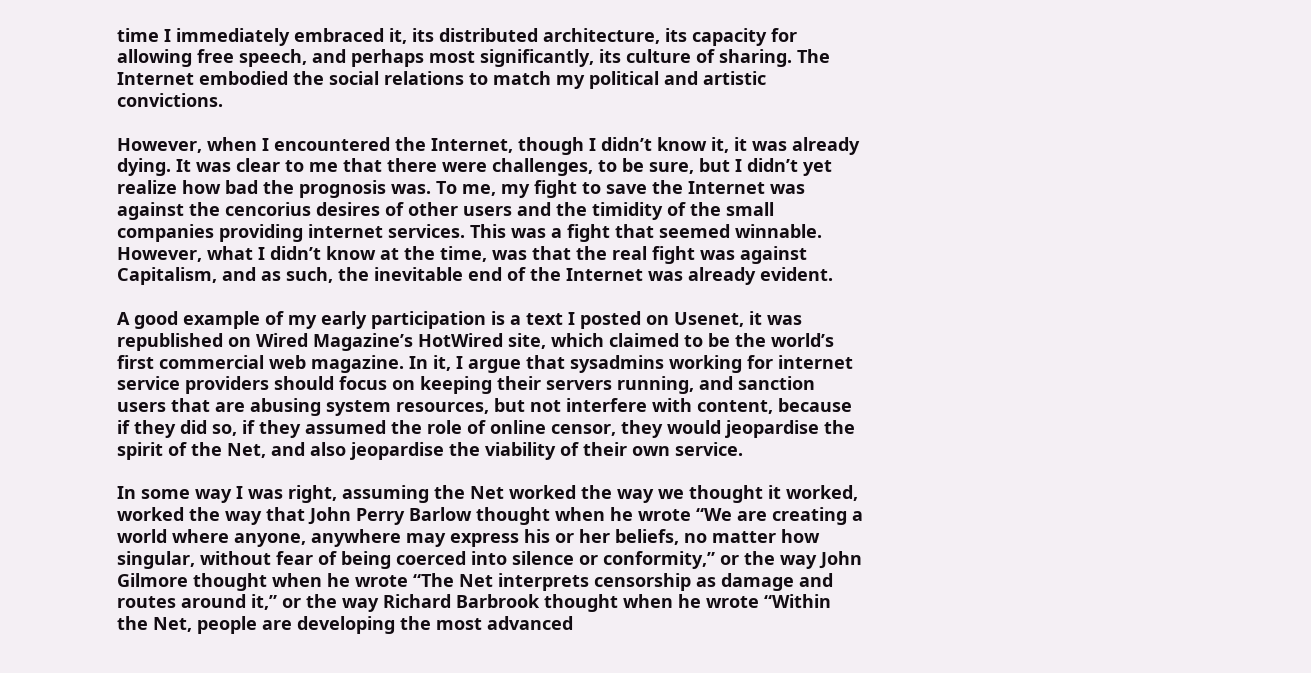time I immediately embraced it, its distributed architecture, its capacity for allowing free speech, and perhaps most significantly, its culture of sharing. The Internet embodied the social relations to match my political and artistic convictions.

However, when I encountered the Internet, though I didn’t know it, it was already dying. It was clear to me that there were challenges, to be sure, but I didn’t yet realize how bad the prognosis was. To me, my fight to save the Internet was against the cencorius desires of other users and the timidity of the small companies providing internet services. This was a fight that seemed winnable. However, what I didn’t know at the time, was that the real fight was against Capitalism, and as such, the inevitable end of the Internet was already evident.

A good example of my early participation is a text I posted on Usenet, it was republished on Wired Magazine’s HotWired site, which claimed to be the world’s first commercial web magazine. In it, I argue that sysadmins working for internet service providers should focus on keeping their servers running, and sanction users that are abusing system resources, but not interfere with content, because if they did so, if they assumed the role of online censor, they would jeopardise the spirit of the Net, and also jeopardise the viability of their own service.

In some way I was right, assuming the Net worked the way we thought it worked, worked the way that John Perry Barlow thought when he wrote “We are creating a world where anyone, anywhere may express his or her beliefs, no matter how singular, without fear of being coerced into silence or conformity,” or the way John Gilmore thought when he wrote “The Net interprets censorship as damage and routes around it,” or the way Richard Barbrook thought when he wrote “Within the Net, people are developing the most advanced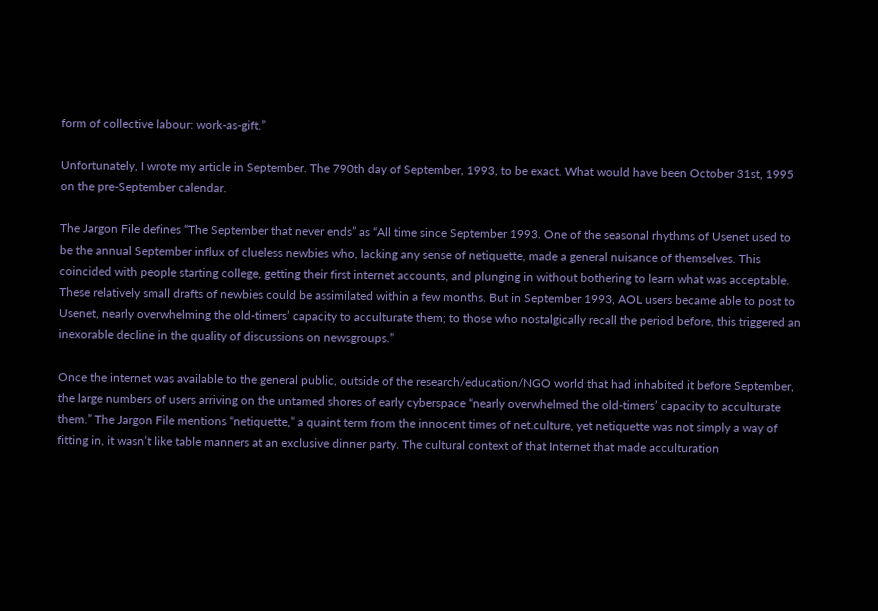form of collective labour: work-as-gift.”

Unfortunately, I wrote my article in September. The 790th day of September, 1993, to be exact. What would have been October 31st, 1995 on the pre-September calendar.

The Jargon File defines “The September that never ends” as “All time since September 1993. One of the seasonal rhythms of Usenet used to be the annual September influx of clueless newbies who, lacking any sense of netiquette, made a general nuisance of themselves. This coincided with people starting college, getting their first internet accounts, and plunging in without bothering to learn what was acceptable. These relatively small drafts of newbies could be assimilated within a few months. But in September 1993, AOL users became able to post to Usenet, nearly overwhelming the old-timers’ capacity to acculturate them; to those who nostalgically recall the period before, this triggered an inexorable decline in the quality of discussions on newsgroups.”

Once the internet was available to the general public, outside of the research/education/NGO world that had inhabited it before September, the large numbers of users arriving on the untamed shores of early cyberspace “nearly overwhelmed the old-timers’ capacity to acculturate them.” The Jargon File mentions “netiquette,” a quaint term from the innocent times of net.culture, yet netiquette was not simply a way of fitting in, it wasn’t like table manners at an exclusive dinner party. The cultural context of that Internet that made acculturation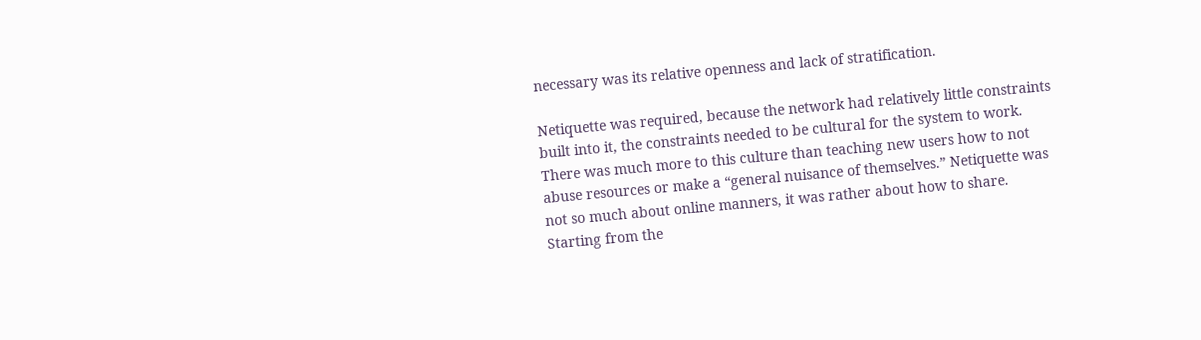necessary was its relative openness and lack of stratification.

Netiquette was required, because the network had relatively little constraints built into it, the constraints needed to be cultural for the system to work. There was much more to this culture than teaching new users how to not abuse resources or make a “general nuisance of themselves.” Netiquette was not so much about online manners, it was rather about how to share. Starting from the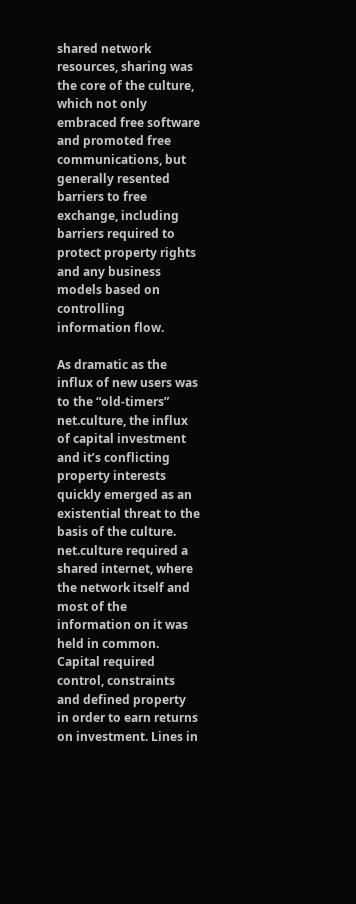shared network resources, sharing was the core of the culture, which not only embraced free software and promoted free communications, but generally resented barriers to free exchange, including barriers required to protect property rights and any business models based on controlling information flow.

As dramatic as the influx of new users was to the “old-timers” net.culture, the influx of capital investment and it’s conflicting property interests quickly emerged as an existential threat to the basis of the culture. net.culture required a shared internet, where the network itself and most of the information on it was held in common. Capital required control, constraints and defined property in order to earn returns on investment. Lines in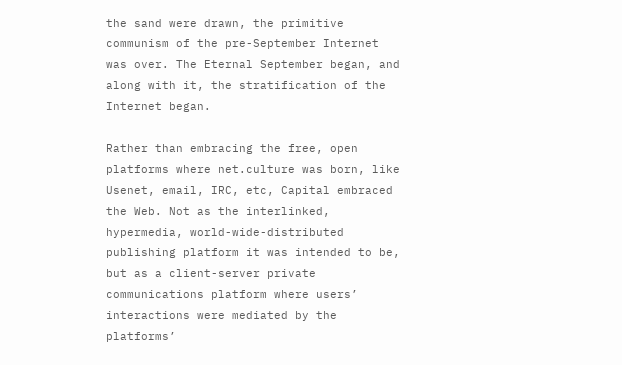the sand were drawn, the primitive communism of the pre-September Internet was over. The Eternal September began, and along with it, the stratification of the Internet began.

Rather than embracing the free, open platforms where net.culture was born, like Usenet, email, IRC, etc, Capital embraced the Web. Not as the interlinked, hypermedia, world-wide-distributed publishing platform it was intended to be, but as a client-server private communications platform where users’ interactions were mediated by the platforms’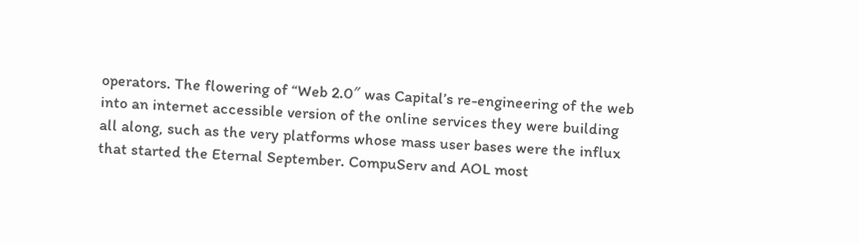operators. The flowering of “Web 2.0″ was Capital’s re-engineering of the web into an internet accessible version of the online services they were building all along, such as the very platforms whose mass user bases were the influx that started the Eternal September. CompuServ and AOL most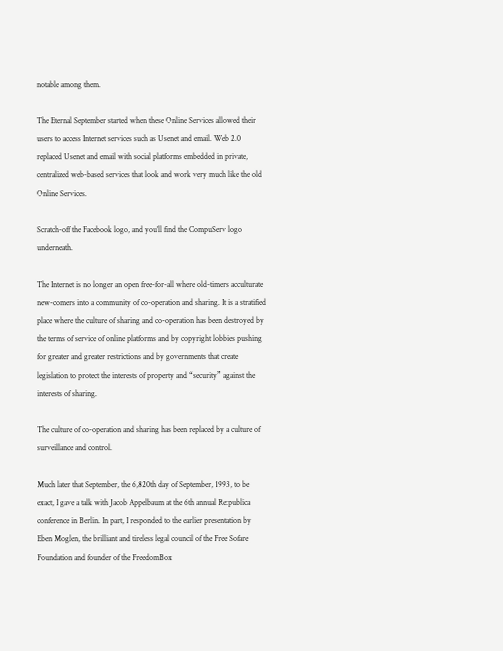notable among them.

The Eternal September started when these Online Services allowed their users to access Internet services such as Usenet and email. Web 2.0 replaced Usenet and email with social platforms embedded in private, centralized web-based services that look and work very much like the old Online Services.

Scratch-off the Facebook logo, and you’ll find the CompuServ logo underneath.

The Internet is no longer an open free-for-all where old-timers acculturate new-comers into a community of co-operation and sharing. It is a stratified place where the culture of sharing and co-operation has been destroyed by the terms of service of online platforms and by copyright lobbies pushing for greater and greater restrictions and by governments that create legislation to protect the interests of property and “security” against the interests of sharing.

The culture of co-operation and sharing has been replaced by a culture of surveillance and control.

Much later that September, the 6,820th day of September, 1993, to be exact, I gave a talk with Jacob Appelbaum at the 6th annual Re:publica conference in Berlin. In part, I responded to the earlier presentation by Eben Moglen, the brilliant and tireless legal council of the Free Sofare Foundation and founder of the FreedomBox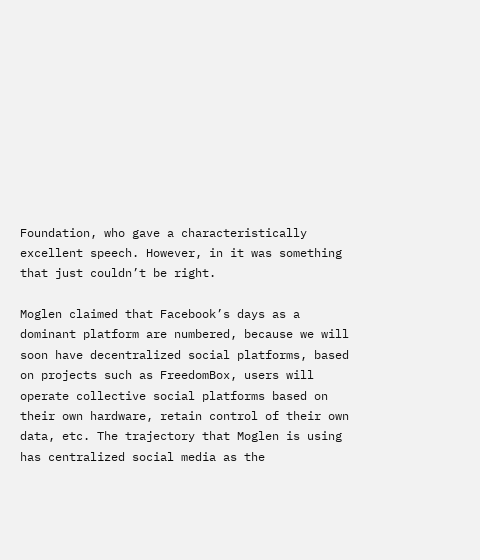Foundation, who gave a characteristically excellent speech. However, in it was something that just couldn’t be right.

Moglen claimed that Facebook’s days as a dominant platform are numbered, because we will soon have decentralized social platforms, based on projects such as FreedomBox, users will operate collective social platforms based on their own hardware, retain control of their own data, etc. The trajectory that Moglen is using has centralized social media as the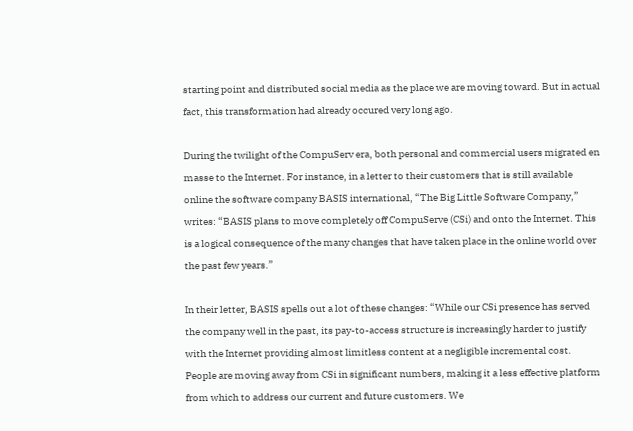starting point and distributed social media as the place we are moving toward. But in actual fact, this transformation had already occured very long ago.

During the twilight of the CompuServ era, both personal and commercial users migrated en masse to the Internet. For instance, in a letter to their customers that is still available online the software company BASIS international, “The Big Little Software Company,” writes: “BASIS plans to move completely off CompuServe (CSi) and onto the Internet. This is a logical consequence of the many changes that have taken place in the online world over the past few years.”

In their letter, BASIS spells out a lot of these changes: “While our CSi presence has served the company well in the past, its pay-to-access structure is increasingly harder to justify with the Internet providing almost limitless content at a negligible incremental cost. People are moving away from CSi in significant numbers, making it a less effective platform from which to address our current and future customers. We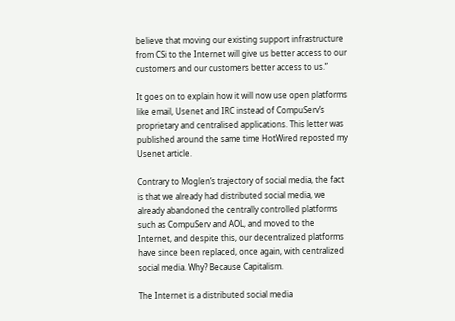believe that moving our existing support infrastructure from CSi to the Internet will give us better access to our customers and our customers better access to us.”

It goes on to explain how it will now use open platforms like email, Usenet and IRC instead of CompuServ’s proprietary and centralised applications. This letter was published around the same time HotWired reposted my Usenet article.

Contrary to Moglen’s trajectory of social media, the fact is that we already had distributed social media, we already abandoned the centrally controlled platforms such as CompuServ and AOL, and moved to the Internet, and despite this, our decentralized platforms have since been replaced, once again, with centralized social media. Why? Because Capitalism.

The Internet is a distributed social media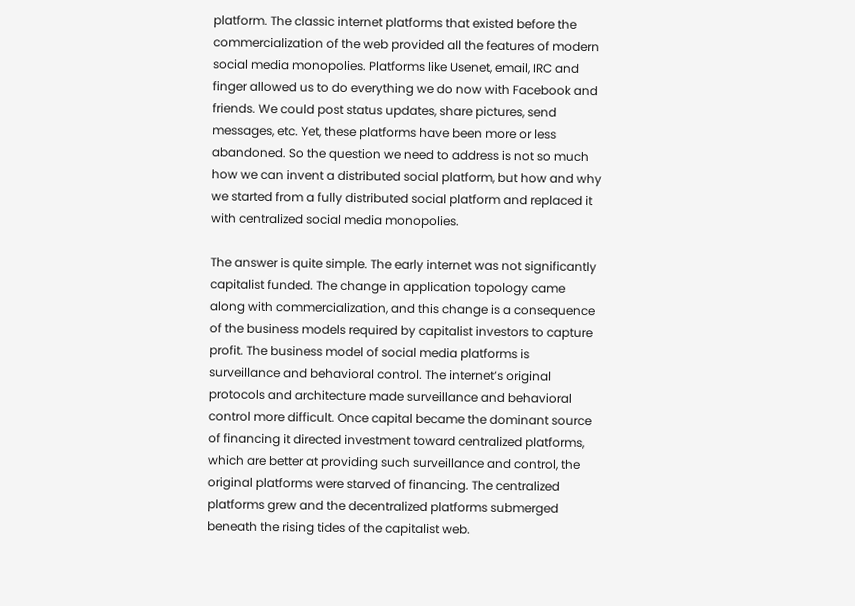platform. The classic internet platforms that existed before the commercialization of the web provided all the features of modern social media monopolies. Platforms like Usenet, email, IRC and finger allowed us to do everything we do now with Facebook and friends. We could post status updates, share pictures, send messages, etc. Yet, these platforms have been more or less abandoned. So the question we need to address is not so much how we can invent a distributed social platform, but how and why we started from a fully distributed social platform and replaced it with centralized social media monopolies.

The answer is quite simple. The early internet was not significantly capitalist funded. The change in application topology came along with commercialization, and this change is a consequence of the business models required by capitalist investors to capture profit. The business model of social media platforms is surveillance and behavioral control. The internet’s original protocols and architecture made surveillance and behavioral control more difficult. Once capital became the dominant source of financing it directed investment toward centralized platforms, which are better at providing such surveillance and control, the original platforms were starved of financing. The centralized platforms grew and the decentralized platforms submerged beneath the rising tides of the capitalist web.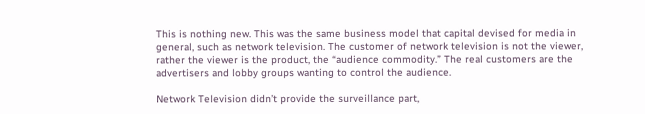This is nothing new. This was the same business model that capital devised for media in general, such as network television. The customer of network television is not the viewer, rather the viewer is the product, the “audience commodity.” The real customers are the advertisers and lobby groups wanting to control the audience.

Network Television didn’t provide the surveillance part,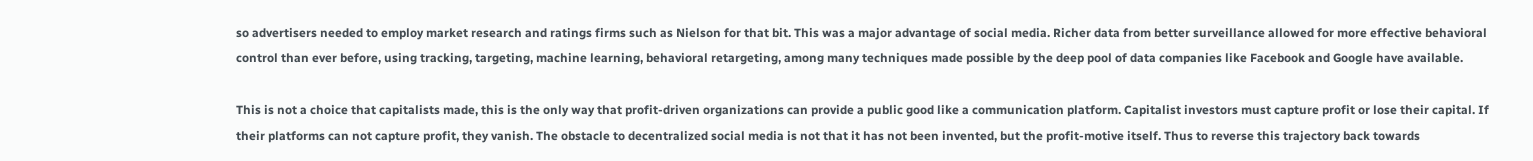so advertisers needed to employ market research and ratings firms such as Nielson for that bit. This was a major advantage of social media. Richer data from better surveillance allowed for more effective behavioral control than ever before, using tracking, targeting, machine learning, behavioral retargeting, among many techniques made possible by the deep pool of data companies like Facebook and Google have available.

This is not a choice that capitalists made, this is the only way that profit-driven organizations can provide a public good like a communication platform. Capitalist investors must capture profit or lose their capital. If their platforms can not capture profit, they vanish. The obstacle to decentralized social media is not that it has not been invented, but the profit-motive itself. Thus to reverse this trajectory back towards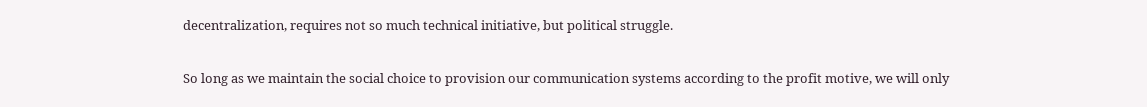decentralization, requires not so much technical initiative, but political struggle.

So long as we maintain the social choice to provision our communication systems according to the profit motive, we will only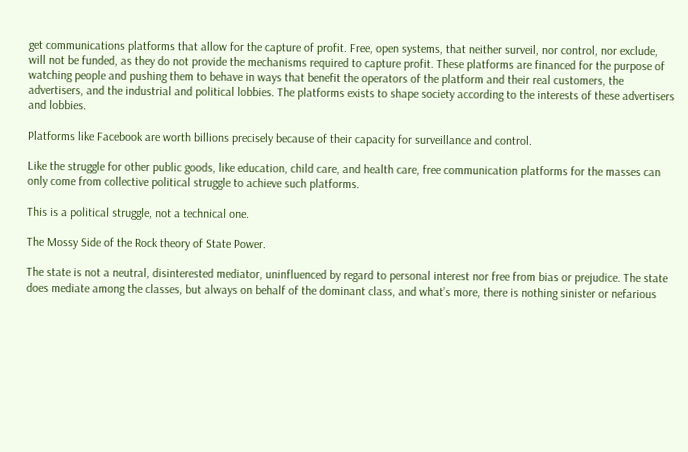get communications platforms that allow for the capture of profit. Free, open systems, that neither surveil, nor control, nor exclude, will not be funded, as they do not provide the mechanisms required to capture profit. These platforms are financed for the purpose of watching people and pushing them to behave in ways that benefit the operators of the platform and their real customers, the advertisers, and the industrial and political lobbies. The platforms exists to shape society according to the interests of these advertisers and lobbies.

Platforms like Facebook are worth billions precisely because of their capacity for surveillance and control.

Like the struggle for other public goods, like education, child care, and health care, free communication platforms for the masses can only come from collective political struggle to achieve such platforms.

This is a political struggle, not a technical one.

The Mossy Side of the Rock theory of State Power.

The state is not a neutral, disinterested mediator, uninfluenced by regard to personal interest nor free from bias or prejudice. The state does mediate among the classes, but always on behalf of the dominant class, and what’s more, there is nothing sinister or nefarious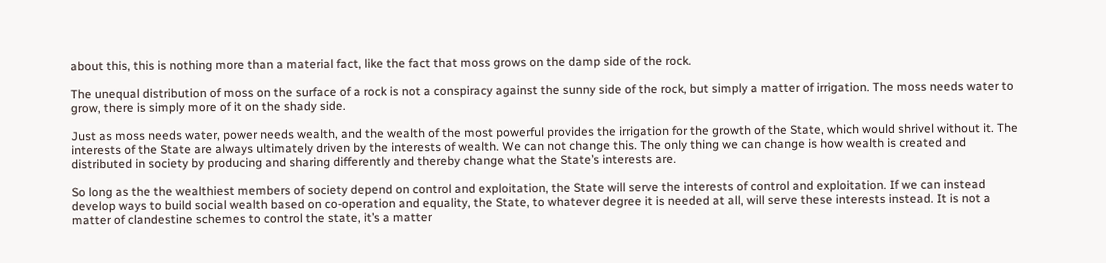about this, this is nothing more than a material fact, like the fact that moss grows on the damp side of the rock.

The unequal distribution of moss on the surface of a rock is not a conspiracy against the sunny side of the rock, but simply a matter of irrigation. The moss needs water to grow, there is simply more of it on the shady side.

Just as moss needs water, power needs wealth, and the wealth of the most powerful provides the irrigation for the growth of the State, which would shrivel without it. The interests of the State are always ultimately driven by the interests of wealth. We can not change this. The only thing we can change is how wealth is created and distributed in society by producing and sharing differently and thereby change what the State’s interests are.

So long as the the wealthiest members of society depend on control and exploitation, the State will serve the interests of control and exploitation. If we can instead develop ways to build social wealth based on co-operation and equality, the State, to whatever degree it is needed at all, will serve these interests instead. It is not a matter of clandestine schemes to control the state, it’s a matter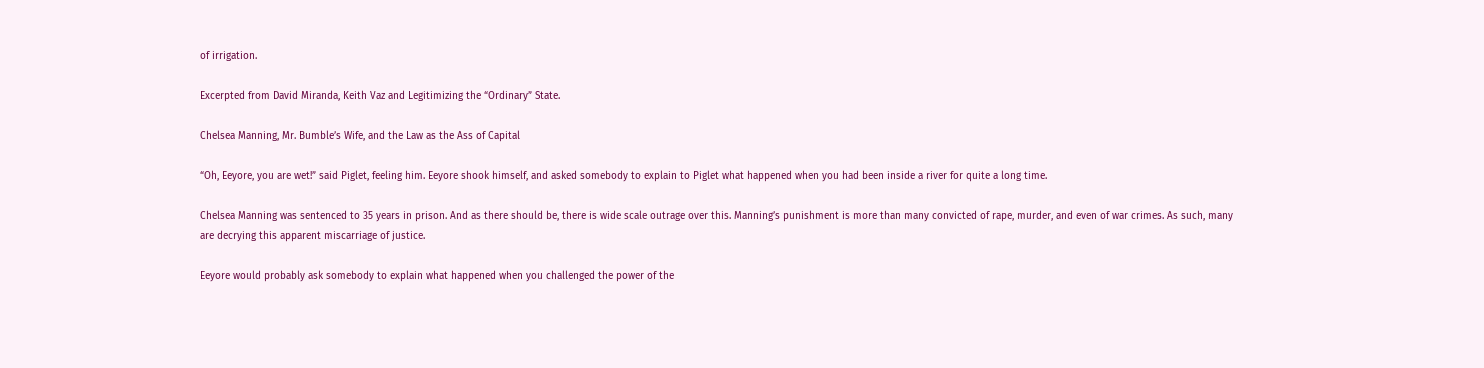of irrigation.

Excerpted from David Miranda, Keith Vaz and Legitimizing the “Ordinary” State.

Chelsea Manning, Mr. Bumble’s Wife, and the Law as the Ass of Capital

“Oh, Eeyore, you are wet!” said Piglet, feeling him. Eeyore shook himself, and asked somebody to explain to Piglet what happened when you had been inside a river for quite a long time.

Chelsea Manning was sentenced to 35 years in prison. And as there should be, there is wide scale outrage over this. Manning’s punishment is more than many convicted of rape, murder, and even of war crimes. As such, many are decrying this apparent miscarriage of justice.

Eeyore would probably ask somebody to explain what happened when you challenged the power of the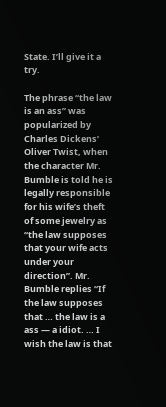State. I’ll give it a try.

The phrase “the law is an ass” was popularized by Charles Dickens’ Oliver Twist, when the character Mr. Bumble is told he is legally responsible for his wife’s theft of some jewelry as “the law supposes that your wife acts under your direction”. Mr. Bumble replies “If the law supposes that … the law is a ass — a idiot. … I wish the law is that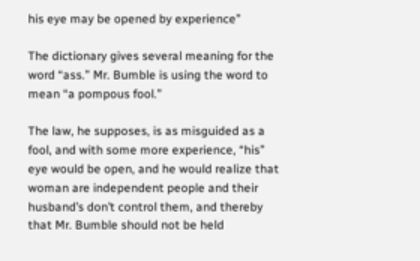his eye may be opened by experience”

The dictionary gives several meaning for the word “ass.” Mr. Bumble is using the word to mean “a pompous fool.”

The law, he supposes, is as misguided as a fool, and with some more experience, “his” eye would be open, and he would realize that woman are independent people and their husband’s don’t control them, and thereby that Mr. Bumble should not be held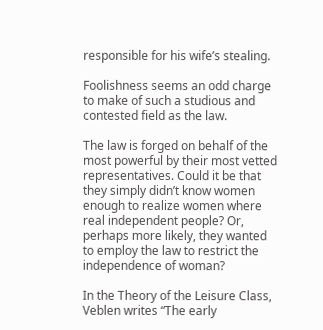responsible for his wife’s stealing.

Foolishness seems an odd charge to make of such a studious and contested field as the law.

The law is forged on behalf of the most powerful by their most vetted representatives. Could it be that they simply didn’t know women enough to realize women where real independent people? Or, perhaps more likely, they wanted to employ the law to restrict the independence of woman?

In the Theory of the Leisure Class, Veblen writes “The early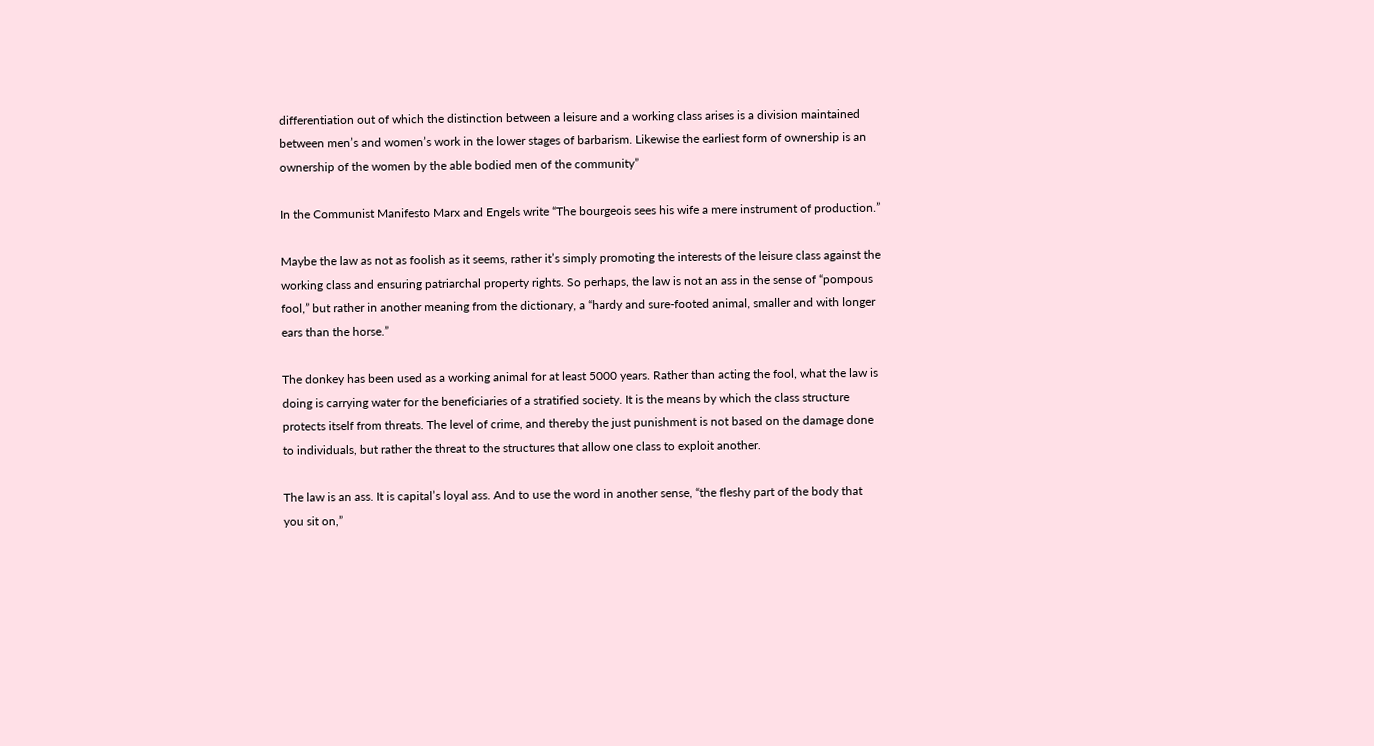differentiation out of which the distinction between a leisure and a working class arises is a division maintained between men’s and women’s work in the lower stages of barbarism. Likewise the earliest form of ownership is an ownership of the women by the able bodied men of the community”

In the Communist Manifesto Marx and Engels write “The bourgeois sees his wife a mere instrument of production.”

Maybe the law as not as foolish as it seems, rather it’s simply promoting the interests of the leisure class against the working class and ensuring patriarchal property rights. So perhaps, the law is not an ass in the sense of “pompous fool,” but rather in another meaning from the dictionary, a “hardy and sure-footed animal, smaller and with longer ears than the horse.”

The donkey has been used as a working animal for at least 5000 years. Rather than acting the fool, what the law is doing is carrying water for the beneficiaries of a stratified society. It is the means by which the class structure protects itself from threats. The level of crime, and thereby the just punishment is not based on the damage done to individuals, but rather the threat to the structures that allow one class to exploit another.

The law is an ass. It is capital’s loyal ass. And to use the word in another sense, “the fleshy part of the body that you sit on,”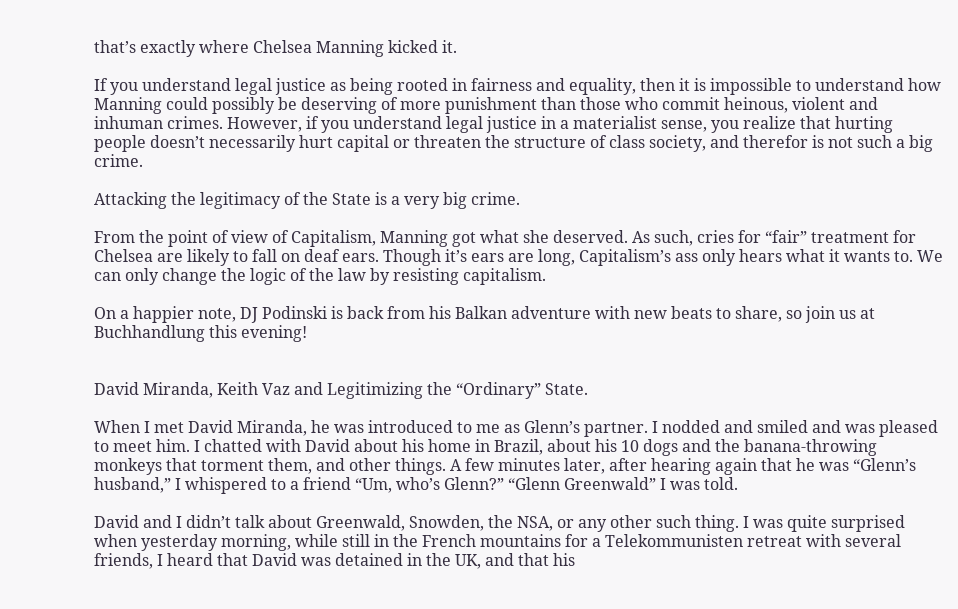that’s exactly where Chelsea Manning kicked it.

If you understand legal justice as being rooted in fairness and equality, then it is impossible to understand how Manning could possibly be deserving of more punishment than those who commit heinous, violent and inhuman crimes. However, if you understand legal justice in a materialist sense, you realize that hurting people doesn’t necessarily hurt capital or threaten the structure of class society, and therefor is not such a big crime.

Attacking the legitimacy of the State is a very big crime.

From the point of view of Capitalism, Manning got what she deserved. As such, cries for “fair” treatment for Chelsea are likely to fall on deaf ears. Though it’s ears are long, Capitalism’s ass only hears what it wants to. We can only change the logic of the law by resisting capitalism.

On a happier note, DJ Podinski is back from his Balkan adventure with new beats to share, so join us at Buchhandlung this evening!


David Miranda, Keith Vaz and Legitimizing the “Ordinary” State.

When I met David Miranda, he was introduced to me as Glenn’s partner. I nodded and smiled and was pleased to meet him. I chatted with David about his home in Brazil, about his 10 dogs and the banana-throwing monkeys that torment them, and other things. A few minutes later, after hearing again that he was “Glenn’s husband,” I whispered to a friend “Um, who’s Glenn?” “Glenn Greenwald” I was told.

David and I didn’t talk about Greenwald, Snowden, the NSA, or any other such thing. I was quite surprised when yesterday morning, while still in the French mountains for a Telekommunisten retreat with several friends, I heard that David was detained in the UK, and that his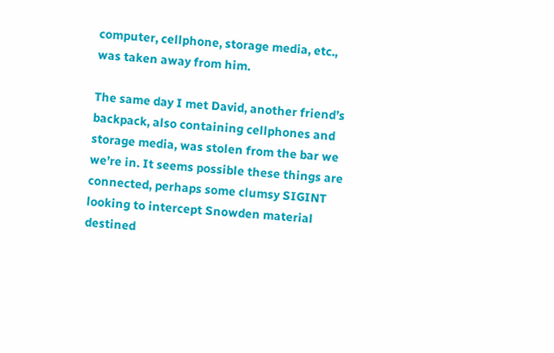computer, cellphone, storage media, etc., was taken away from him.

The same day I met David, another friend’s backpack, also containing cellphones and storage media, was stolen from the bar we we’re in. It seems possible these things are connected, perhaps some clumsy SIGINT looking to intercept Snowden material destined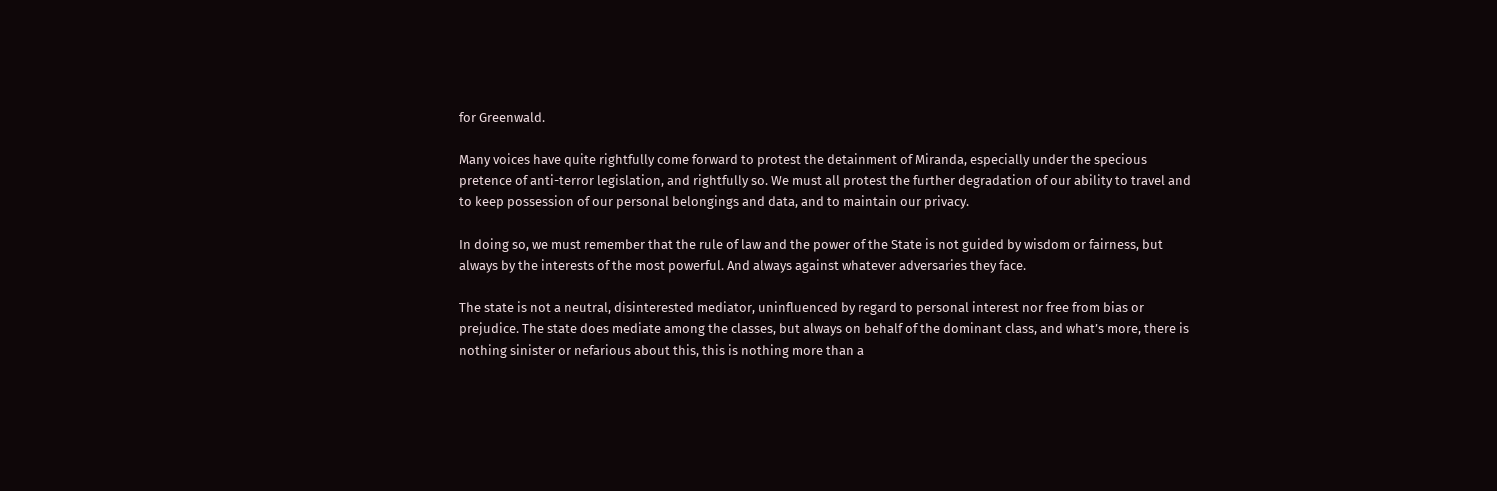for Greenwald.

Many voices have quite rightfully come forward to protest the detainment of Miranda, especially under the specious pretence of anti-terror legislation, and rightfully so. We must all protest the further degradation of our ability to travel and to keep possession of our personal belongings and data, and to maintain our privacy.

In doing so, we must remember that the rule of law and the power of the State is not guided by wisdom or fairness, but always by the interests of the most powerful. And always against whatever adversaries they face.

The state is not a neutral, disinterested mediator, uninfluenced by regard to personal interest nor free from bias or prejudice. The state does mediate among the classes, but always on behalf of the dominant class, and what’s more, there is nothing sinister or nefarious about this, this is nothing more than a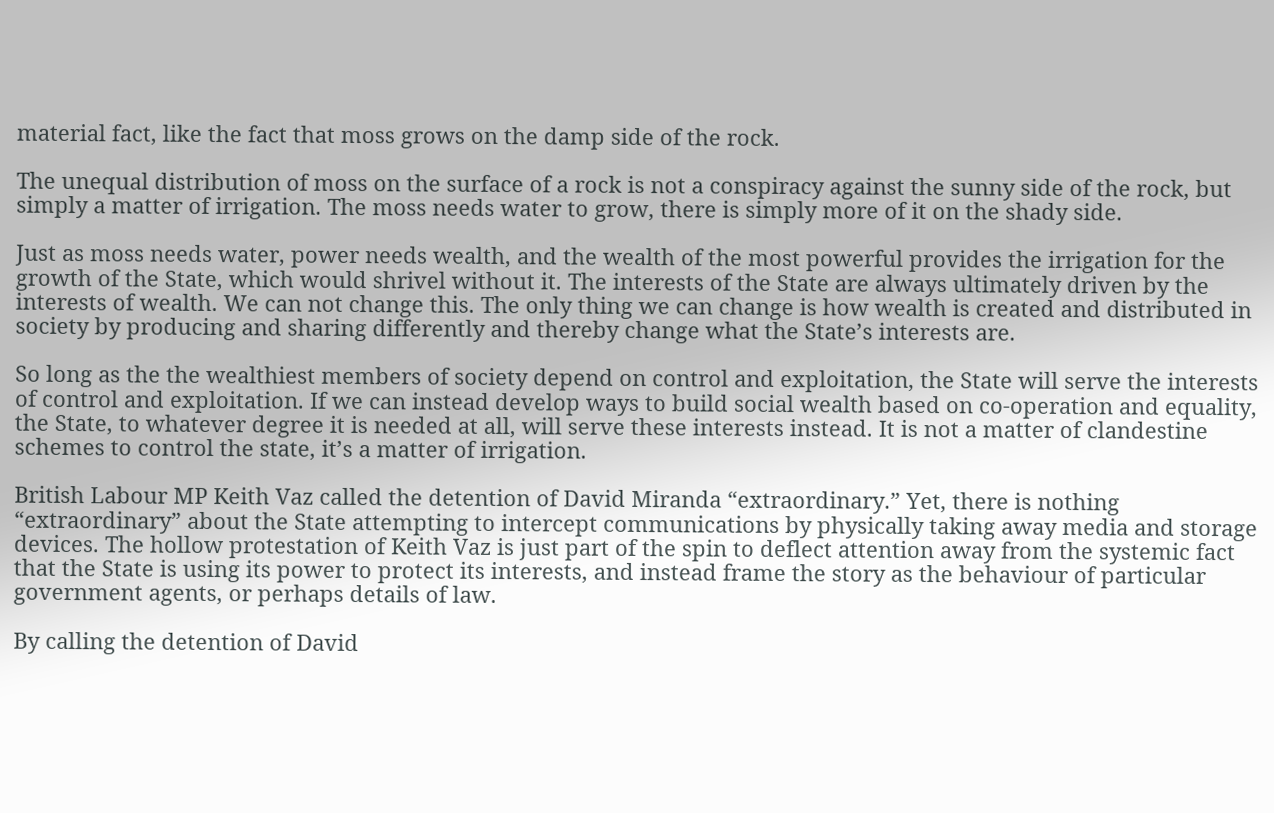material fact, like the fact that moss grows on the damp side of the rock.

The unequal distribution of moss on the surface of a rock is not a conspiracy against the sunny side of the rock, but simply a matter of irrigation. The moss needs water to grow, there is simply more of it on the shady side.

Just as moss needs water, power needs wealth, and the wealth of the most powerful provides the irrigation for the growth of the State, which would shrivel without it. The interests of the State are always ultimately driven by the interests of wealth. We can not change this. The only thing we can change is how wealth is created and distributed in society by producing and sharing differently and thereby change what the State’s interests are.

So long as the the wealthiest members of society depend on control and exploitation, the State will serve the interests of control and exploitation. If we can instead develop ways to build social wealth based on co-operation and equality, the State, to whatever degree it is needed at all, will serve these interests instead. It is not a matter of clandestine schemes to control the state, it’s a matter of irrigation.

British Labour MP Keith Vaz called the detention of David Miranda “extraordinary.” Yet, there is nothing “extraordinary” about the State attempting to intercept communications by physically taking away media and storage devices. The hollow protestation of Keith Vaz is just part of the spin to deflect attention away from the systemic fact that the State is using its power to protect its interests, and instead frame the story as the behaviour of particular government agents, or perhaps details of law.

By calling the detention of David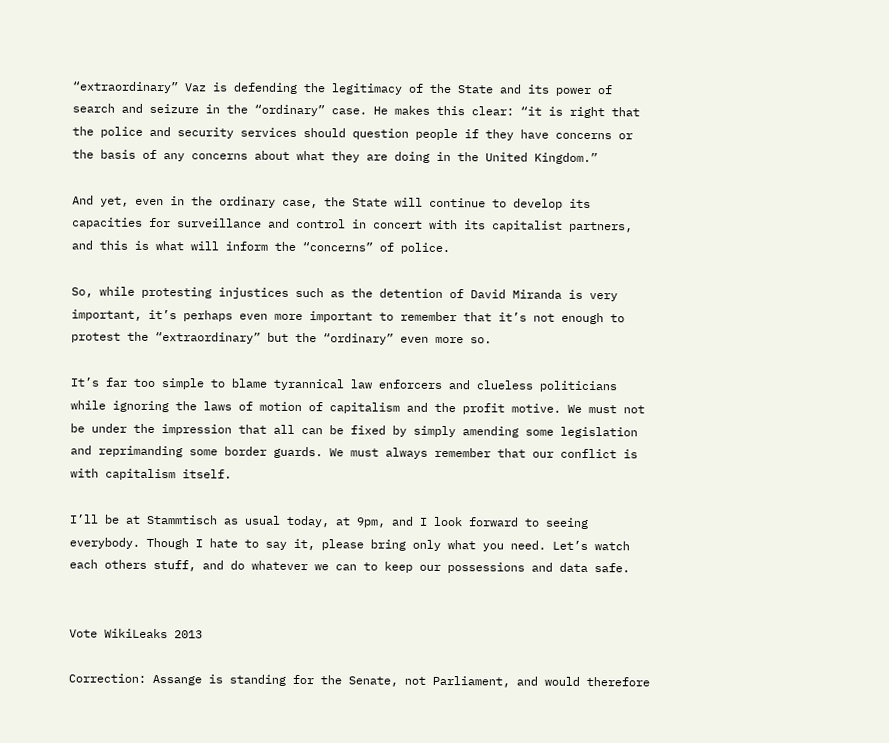“extraordinary” Vaz is defending the legitimacy of the State and its power of search and seizure in the “ordinary” case. He makes this clear: “it is right that the police and security services should question people if they have concerns or the basis of any concerns about what they are doing in the United Kingdom.”

And yet, even in the ordinary case, the State will continue to develop its capacities for surveillance and control in concert with its capitalist partners, and this is what will inform the “concerns” of police.

So, while protesting injustices such as the detention of David Miranda is very important, it’s perhaps even more important to remember that it’s not enough to protest the “extraordinary” but the “ordinary” even more so.

It’s far too simple to blame tyrannical law enforcers and clueless politicians while ignoring the laws of motion of capitalism and the profit motive. We must not be under the impression that all can be fixed by simply amending some legislation and reprimanding some border guards. We must always remember that our conflict is with capitalism itself.

I’ll be at Stammtisch as usual today, at 9pm, and I look forward to seeing everybody. Though I hate to say it, please bring only what you need. Let’s watch each others stuff, and do whatever we can to keep our possessions and data safe.


Vote WikiLeaks 2013

Correction: Assange is standing for the Senate, not Parliament, and would therefore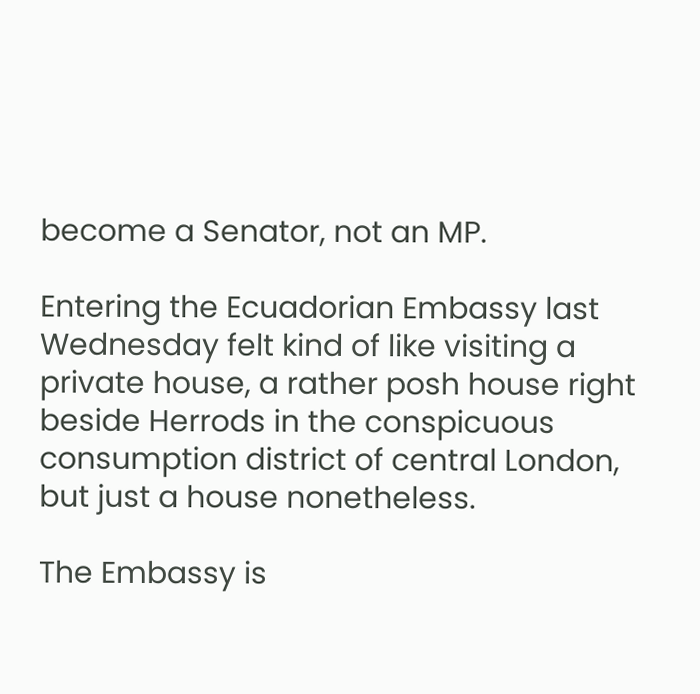become a Senator, not an MP.

Entering the Ecuadorian Embassy last Wednesday felt kind of like visiting a private house, a rather posh house right beside Herrods in the conspicuous consumption district of central London, but just a house nonetheless.

The Embassy is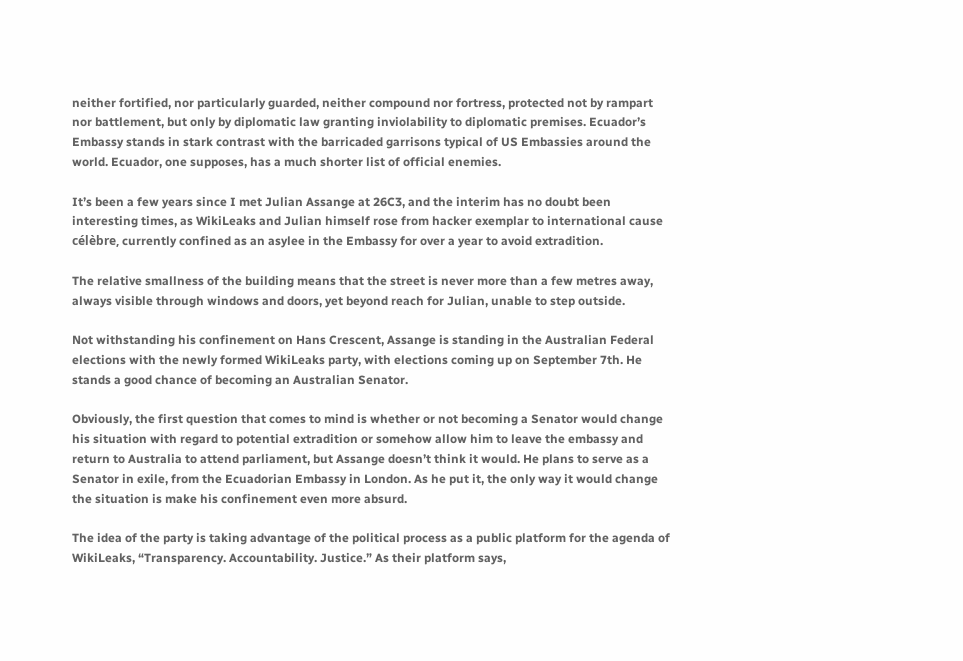neither fortified, nor particularly guarded, neither compound nor fortress, protected not by rampart nor battlement, but only by diplomatic law granting inviolability to diplomatic premises. Ecuador’s Embassy stands in stark contrast with the barricaded garrisons typical of US Embassies around the world. Ecuador, one supposes, has a much shorter list of official enemies.

It’s been a few years since I met Julian Assange at 26C3, and the interim has no doubt been interesting times, as WikiLeaks and Julian himself rose from hacker exemplar to international cause célèbre, currently confined as an asylee in the Embassy for over a year to avoid extradition.

The relative smallness of the building means that the street is never more than a few metres away, always visible through windows and doors, yet beyond reach for Julian, unable to step outside.

Not withstanding his confinement on Hans Crescent, Assange is standing in the Australian Federal elections with the newly formed WikiLeaks party, with elections coming up on September 7th. He stands a good chance of becoming an Australian Senator.

Obviously, the first question that comes to mind is whether or not becoming a Senator would change his situation with regard to potential extradition or somehow allow him to leave the embassy and return to Australia to attend parliament, but Assange doesn’t think it would. He plans to serve as a Senator in exile, from the Ecuadorian Embassy in London. As he put it, the only way it would change the situation is make his confinement even more absurd.

The idea of the party is taking advantage of the political process as a public platform for the agenda of WikiLeaks, “Transparency. Accountability. Justice.” As their platform says,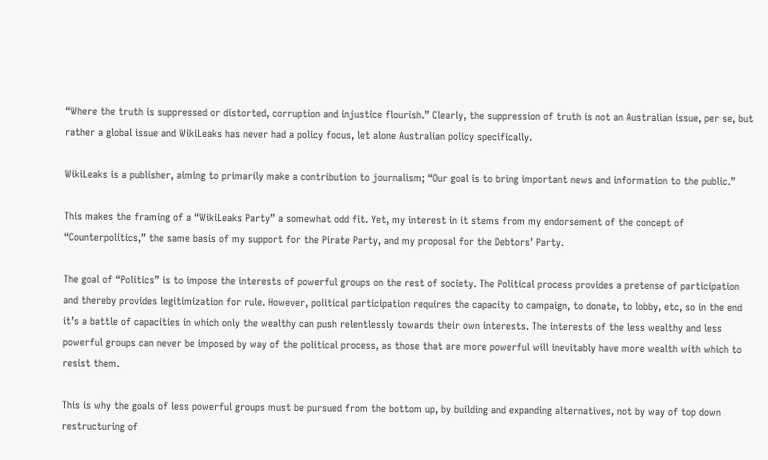“Where the truth is suppressed or distorted, corruption and injustice flourish.” Clearly, the suppression of truth is not an Australian issue, per se, but rather a global issue and WikiLeaks has never had a policy focus, let alone Australian policy specifically.

WikiLeaks is a publisher, aiming to primarily make a contribution to journalism; “Our goal is to bring important news and information to the public.”

This makes the framing of a “WikiLeaks Party” a somewhat odd fit. Yet, my interest in it stems from my endorsement of the concept of “Counterpolitics,” the same basis of my support for the Pirate Party, and my proposal for the Debtors’ Party.

The goal of “Politics” is to impose the interests of powerful groups on the rest of society. The Political process provides a pretense of participation and thereby provides legitimization for rule. However, political participation requires the capacity to campaign, to donate, to lobby, etc, so in the end it’s a battle of capacities in which only the wealthy can push relentlessly towards their own interests. The interests of the less wealthy and less powerful groups can never be imposed by way of the political process, as those that are more powerful will inevitably have more wealth with which to resist them.

This is why the goals of less powerful groups must be pursued from the bottom up, by building and expanding alternatives, not by way of top down restructuring of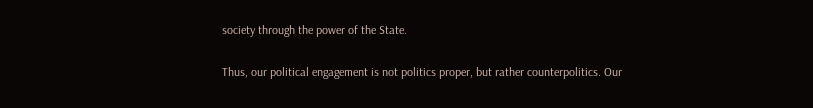society through the power of the State.

Thus, our political engagement is not politics proper, but rather counterpolitics. Our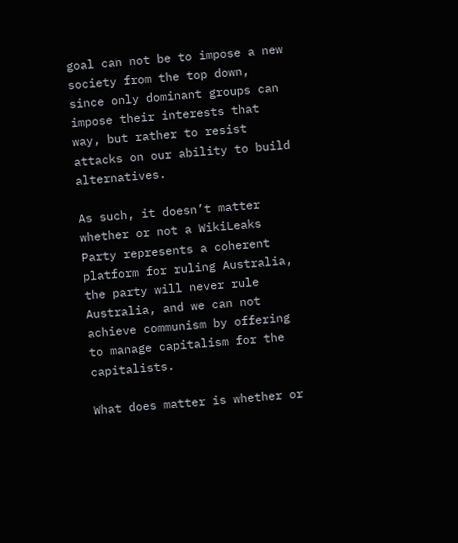goal can not be to impose a new society from the top down, since only dominant groups can impose their interests that way, but rather to resist attacks on our ability to build alternatives.

As such, it doesn’t matter whether or not a WikiLeaks Party represents a coherent platform for ruling Australia, the party will never rule Australia, and we can not achieve communism by offering to manage capitalism for the capitalists.

What does matter is whether or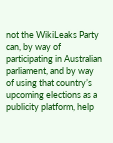not the WikiLeaks Party can, by way of participating in Australian parliament, and by way of using that country’s upcoming elections as a publicity platform, help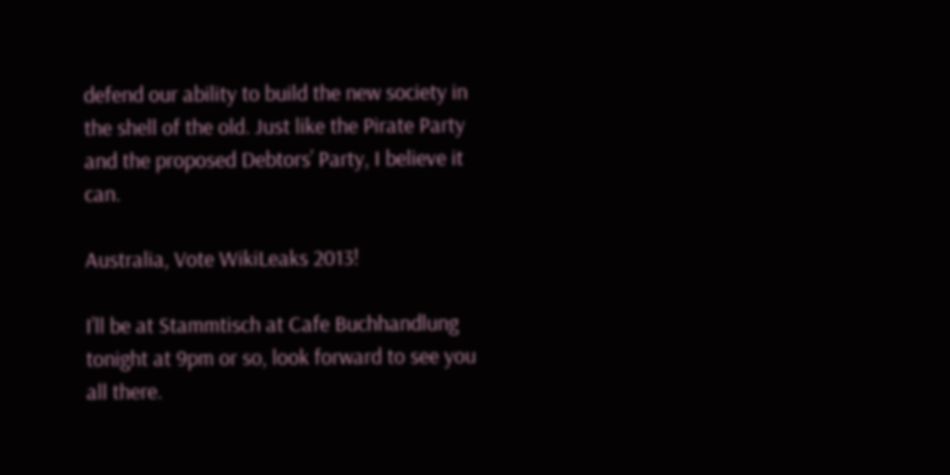defend our ability to build the new society in the shell of the old. Just like the Pirate Party and the proposed Debtors’ Party, I believe it can.

Australia, Vote WikiLeaks 2013!

I’ll be at Stammtisch at Cafe Buchhandlung tonight at 9pm or so, look forward to see you all there.